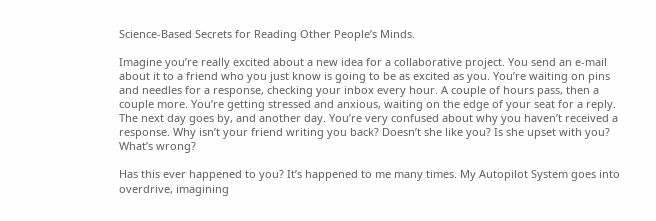Science-Based Secrets for Reading Other People’s Minds.

Imagine you’re really excited about a new idea for a collaborative project. You send an e-mail about it to a friend who you just know is going to be as excited as you. You’re waiting on pins and needles for a response, checking your inbox every hour. A couple of hours pass, then a couple more. You’re getting stressed and anxious, waiting on the edge of your seat for a reply. The next day goes by, and another day. You’re very confused about why you haven’t received a response. Why isn’t your friend writing you back? Doesn’t she like you? Is she upset with you? What’s wrong?

Has this ever happened to you? It’s happened to me many times. My Autopilot System goes into overdrive, imagining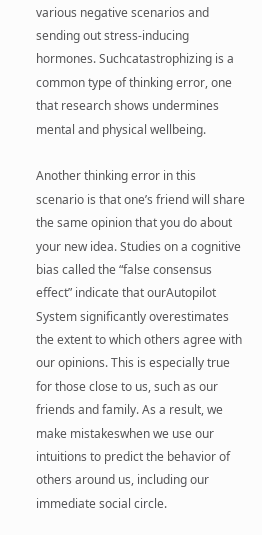various negative scenarios and sending out stress-inducing hormones. Suchcatastrophizing is a common type of thinking error, one that research shows undermines mental and physical wellbeing.

Another thinking error in this scenario is that one’s friend will share the same opinion that you do about your new idea. Studies on a cognitive bias called the “false consensus effect” indicate that ourAutopilot System significantly overestimates the extent to which others agree with our opinions. This is especially true for those close to us, such as our friends and family. As a result, we make mistakeswhen we use our intuitions to predict the behavior of others around us, including our immediate social circle.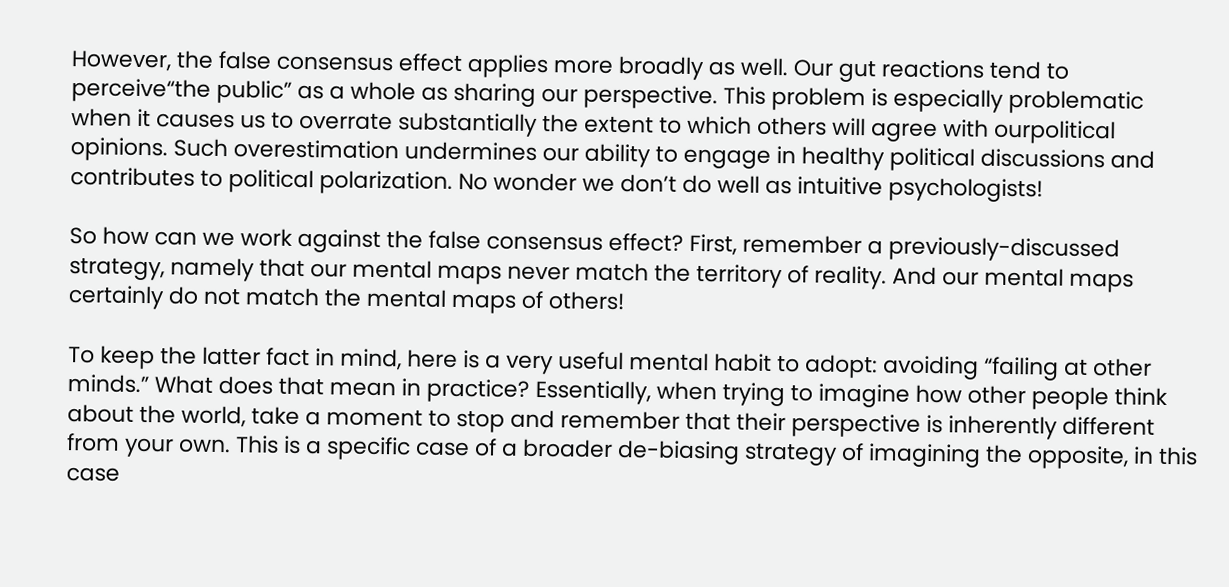However, the false consensus effect applies more broadly as well. Our gut reactions tend to perceive“the public” as a whole as sharing our perspective. This problem is especially problematic when it causes us to overrate substantially the extent to which others will agree with ourpolitical opinions. Such overestimation undermines our ability to engage in healthy political discussions and contributes to political polarization. No wonder we don’t do well as intuitive psychologists!

So how can we work against the false consensus effect? First, remember a previously-discussed strategy, namely that our mental maps never match the territory of reality. And our mental maps certainly do not match the mental maps of others!

To keep the latter fact in mind, here is a very useful mental habit to adopt: avoiding “failing at other minds.” What does that mean in practice? Essentially, when trying to imagine how other people think about the world, take a moment to stop and remember that their perspective is inherently different from your own. This is a specific case of a broader de-biasing strategy of imagining the opposite, in this case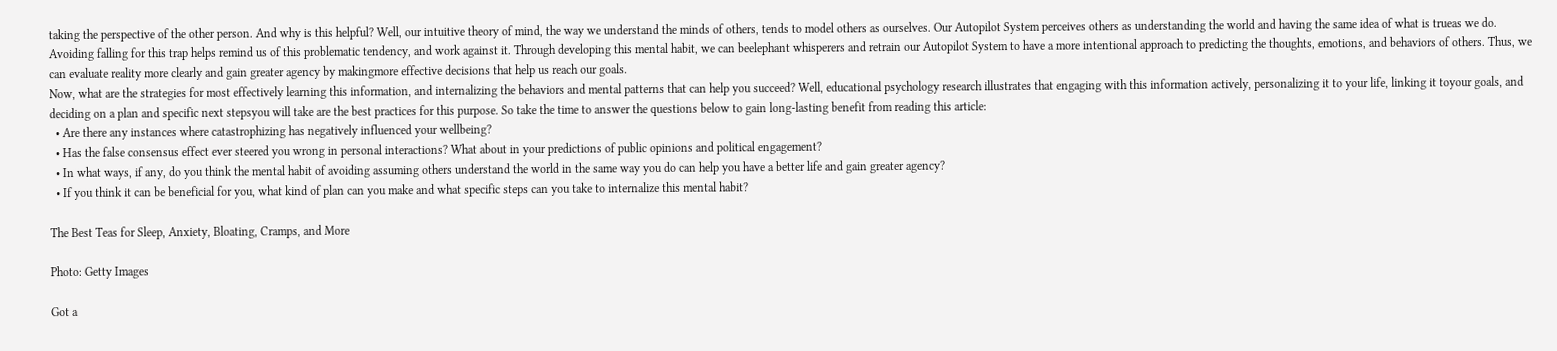taking the perspective of the other person. And why is this helpful? Well, our intuitive theory of mind, the way we understand the minds of others, tends to model others as ourselves. Our Autopilot System perceives others as understanding the world and having the same idea of what is trueas we do. Avoiding falling for this trap helps remind us of this problematic tendency, and work against it. Through developing this mental habit, we can beelephant whisperers and retrain our Autopilot System to have a more intentional approach to predicting the thoughts, emotions, and behaviors of others. Thus, we can evaluate reality more clearly and gain greater agency by makingmore effective decisions that help us reach our goals.
Now, what are the strategies for most effectively learning this information, and internalizing the behaviors and mental patterns that can help you succeed? Well, educational psychology research illustrates that engaging with this information actively, personalizing it to your life, linking it toyour goals, and deciding on a plan and specific next stepsyou will take are the best practices for this purpose. So take the time to answer the questions below to gain long-lasting benefit from reading this article:
  • Are there any instances where catastrophizing has negatively influenced your wellbeing?
  • Has the false consensus effect ever steered you wrong in personal interactions? What about in your predictions of public opinions and political engagement?
  • In what ways, if any, do you think the mental habit of avoiding assuming others understand the world in the same way you do can help you have a better life and gain greater agency?
  • If you think it can be beneficial for you, what kind of plan can you make and what specific steps can you take to internalize this mental habit?

The Best Teas for Sleep, Anxiety, Bloating, Cramps, and More

Photo: Getty Images

Got a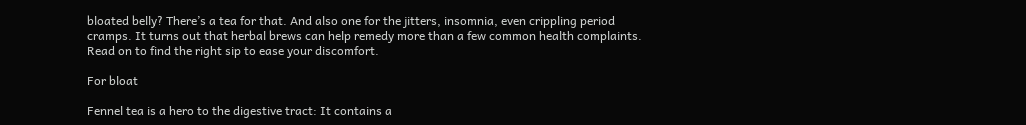bloated belly? There’s a tea for that. And also one for the jitters, insomnia, even crippling period cramps. It turns out that herbal brews can help remedy more than a few common health complaints. Read on to find the right sip to ease your discomfort.

For bloat

Fennel tea is a hero to the digestive tract: It contains a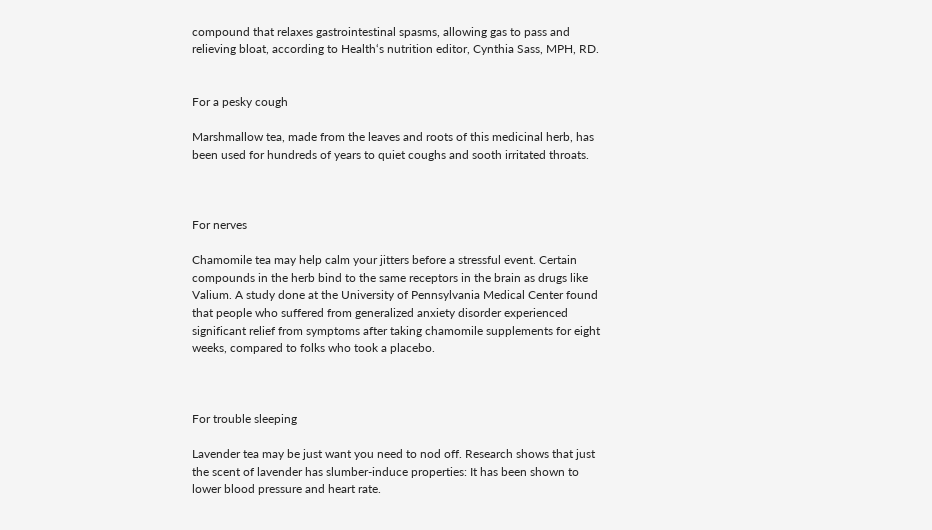compound that relaxes gastrointestinal spasms, allowing gas to pass and relieving bloat, according to Health‘s nutrition editor, Cynthia Sass, MPH, RD.


For a pesky cough

Marshmallow tea, made from the leaves and roots of this medicinal herb, has been used for hundreds of years to quiet coughs and sooth irritated throats.



For nerves

Chamomile tea may help calm your jitters before a stressful event. Certain compounds in the herb bind to the same receptors in the brain as drugs like Valium. A study done at the University of Pennsylvania Medical Center found that people who suffered from generalized anxiety disorder experienced significant relief from symptoms after taking chamomile supplements for eight weeks, compared to folks who took a placebo.



For trouble sleeping

Lavender tea may be just want you need to nod off. Research shows that just the scent of lavender has slumber-induce properties: It has been shown to lower blood pressure and heart rate.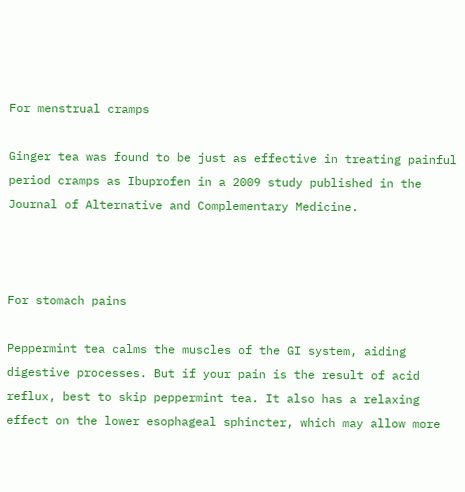For menstrual cramps

Ginger tea was found to be just as effective in treating painful period cramps as Ibuprofen in a 2009 study published in the Journal of Alternative and Complementary Medicine.



For stomach pains

Peppermint tea calms the muscles of the GI system, aiding digestive processes. But if your pain is the result of acid reflux, best to skip peppermint tea. It also has a relaxing effect on the lower esophageal sphincter, which may allow more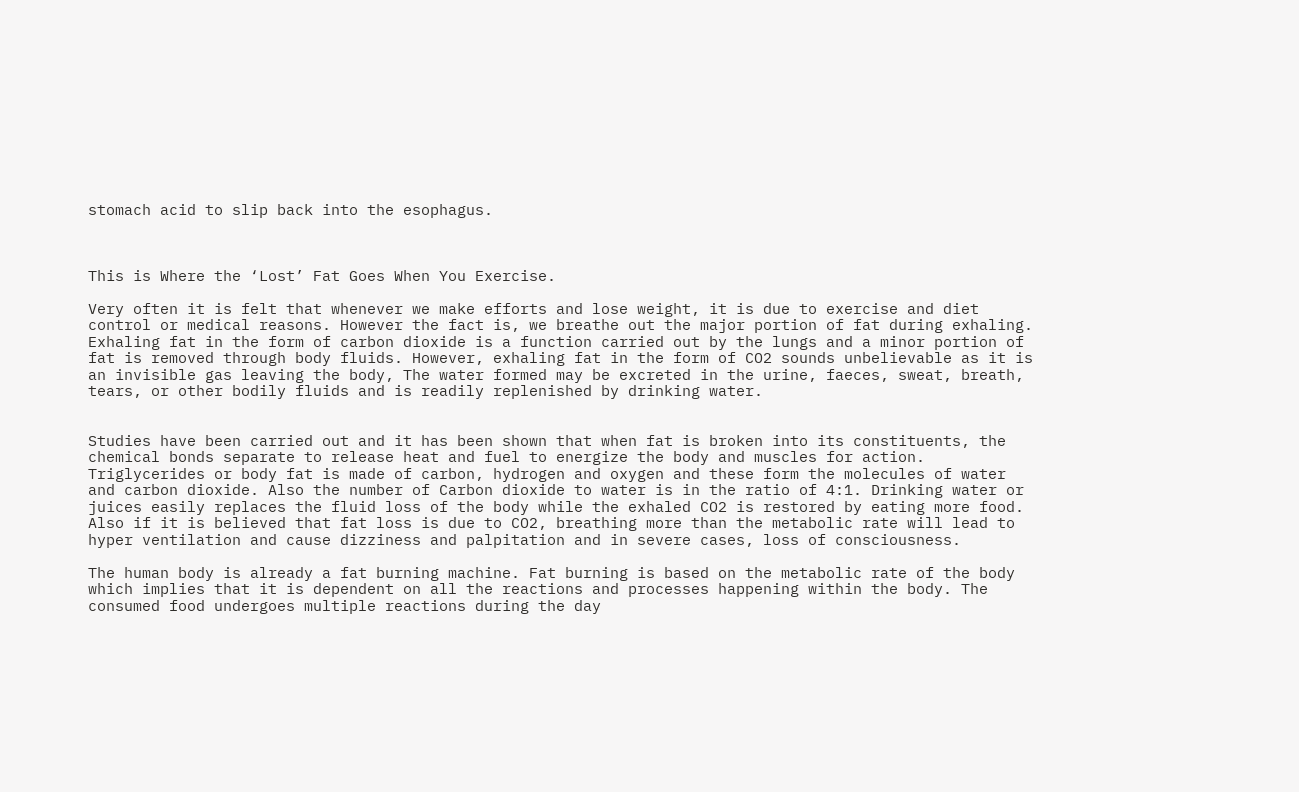stomach acid to slip back into the esophagus.



This is Where the ‘Lost’ Fat Goes When You Exercise.

Very often it is felt that whenever we make efforts and lose weight, it is due to exercise and diet control or medical reasons. However the fact is, we breathe out the major portion of fat during exhaling. Exhaling fat in the form of carbon dioxide is a function carried out by the lungs and a minor portion of fat is removed through body fluids. However, exhaling fat in the form of CO2 sounds unbelievable as it is an invisible gas leaving the body, The water formed may be excreted in the urine, faeces, sweat, breath, tears, or other bodily fluids and is readily replenished by drinking water.


Studies have been carried out and it has been shown that when fat is broken into its constituents, the chemical bonds separate to release heat and fuel to energize the body and muscles for action. Triglycerides or body fat is made of carbon, hydrogen and oxygen and these form the molecules of water and carbon dioxide. Also the number of Carbon dioxide to water is in the ratio of 4:1. Drinking water or juices easily replaces the fluid loss of the body while the exhaled CO2 is restored by eating more food. Also if it is believed that fat loss is due to CO2, breathing more than the metabolic rate will lead to hyper ventilation and cause dizziness and palpitation and in severe cases, loss of consciousness.

The human body is already a fat burning machine. Fat burning is based on the metabolic rate of the body which implies that it is dependent on all the reactions and processes happening within the body. The consumed food undergoes multiple reactions during the day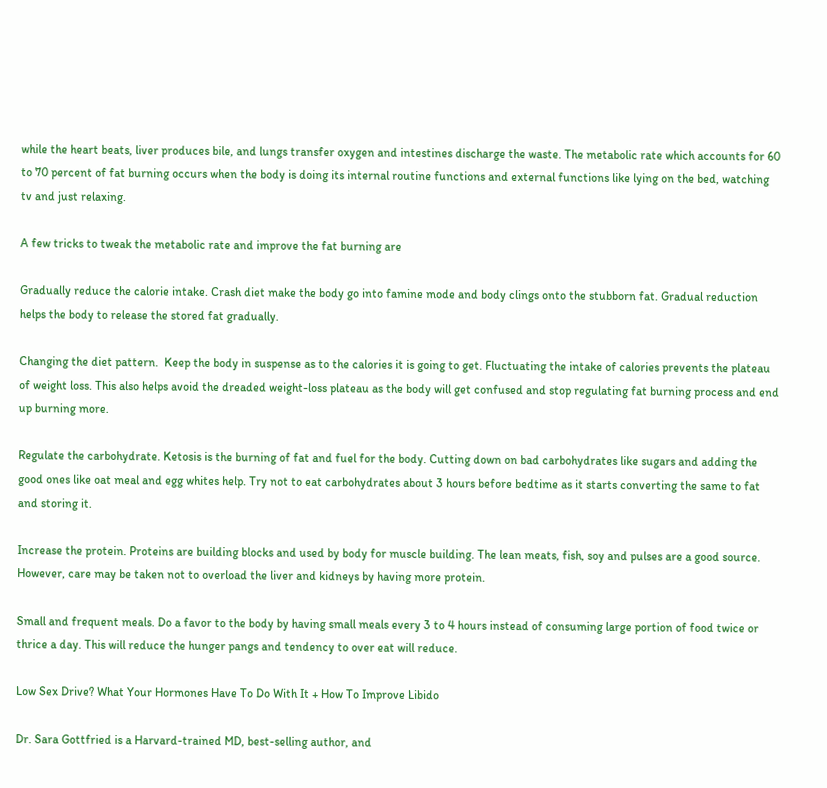while the heart beats, liver produces bile, and lungs transfer oxygen and intestines discharge the waste. The metabolic rate which accounts for 60 to 70 percent of fat burning occurs when the body is doing its internal routine functions and external functions like lying on the bed, watching tv and just relaxing.

A few tricks to tweak the metabolic rate and improve the fat burning are

Gradually reduce the calorie intake. Crash diet make the body go into famine mode and body clings onto the stubborn fat. Gradual reduction helps the body to release the stored fat gradually.

Changing the diet pattern.  Keep the body in suspense as to the calories it is going to get. Fluctuating the intake of calories prevents the plateau of weight loss. This also helps avoid the dreaded weight-loss plateau as the body will get confused and stop regulating fat burning process and end up burning more.

Regulate the carbohydrate. Ketosis is the burning of fat and fuel for the body. Cutting down on bad carbohydrates like sugars and adding the good ones like oat meal and egg whites help. Try not to eat carbohydrates about 3 hours before bedtime as it starts converting the same to fat and storing it.

Increase the protein. Proteins are building blocks and used by body for muscle building. The lean meats, fish, soy and pulses are a good source. However, care may be taken not to overload the liver and kidneys by having more protein.

Small and frequent meals. Do a favor to the body by having small meals every 3 to 4 hours instead of consuming large portion of food twice or thrice a day. This will reduce the hunger pangs and tendency to over eat will reduce.

Low Sex Drive? What Your Hormones Have To Do With It + How To Improve Libido

Dr. Sara Gottfried is a Harvard-trained MD, best-selling author, and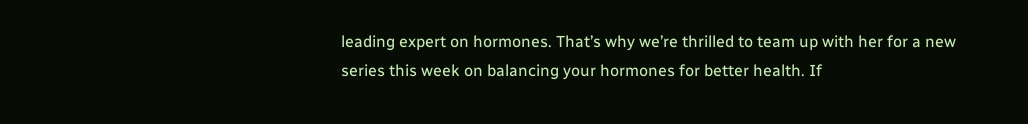leading expert on hormones. That’s why we’re thrilled to team up with her for a new series this week on balancing your hormones for better health. If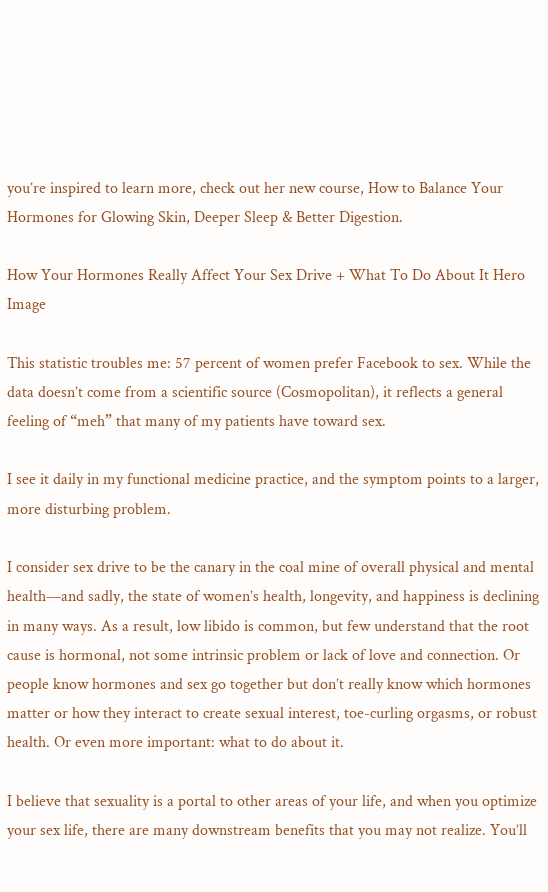you’re inspired to learn more, check out her new course, How to Balance Your Hormones for Glowing Skin, Deeper Sleep & Better Digestion.

How Your Hormones Really Affect Your Sex Drive + What To Do About It Hero Image

This statistic troubles me: 57 percent of women prefer Facebook to sex. While the data doesn’t come from a scientific source (Cosmopolitan), it reflects a general feeling of “meh” that many of my patients have toward sex.

I see it daily in my functional medicine practice, and the symptom points to a larger, more disturbing problem.

I consider sex drive to be the canary in the coal mine of overall physical and mental health—and sadly, the state of women’s health, longevity, and happiness is declining in many ways. As a result, low libido is common, but few understand that the root cause is hormonal, not some intrinsic problem or lack of love and connection. Or people know hormones and sex go together but don’t really know which hormones matter or how they interact to create sexual interest, toe-curling orgasms, or robust health. Or even more important: what to do about it.

I believe that sexuality is a portal to other areas of your life, and when you optimize your sex life, there are many downstream benefits that you may not realize. You’ll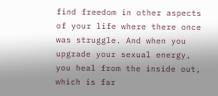find freedom in other aspects of your life where there once was struggle. And when you upgrade your sexual energy, you heal from the inside out, which is far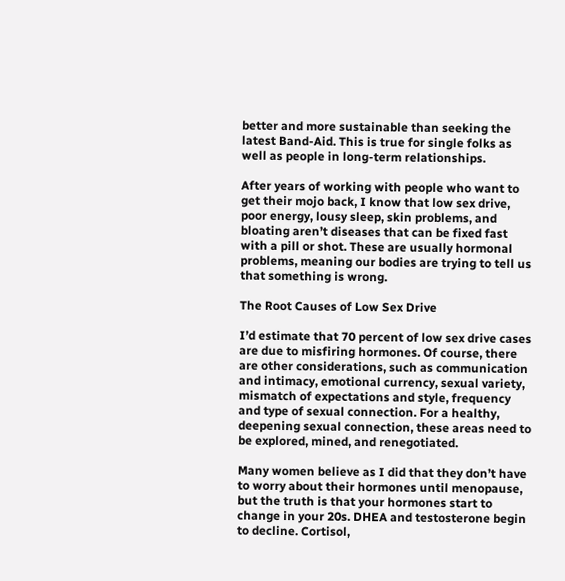better and more sustainable than seeking the latest Band-Aid. This is true for single folks as well as people in long-term relationships.

After years of working with people who want to get their mojo back, I know that low sex drive, poor energy, lousy sleep, skin problems, and bloating aren’t diseases that can be fixed fast with a pill or shot. These are usually hormonal problems, meaning our bodies are trying to tell us that something is wrong.

The Root Causes of Low Sex Drive

I’d estimate that 70 percent of low sex drive cases are due to misfiring hormones. Of course, there are other considerations, such as communication and intimacy, emotional currency, sexual variety, mismatch of expectations and style, frequency and type of sexual connection. For a healthy, deepening sexual connection, these areas need to be explored, mined, and renegotiated.

Many women believe as I did that they don’t have to worry about their hormones until menopause, but the truth is that your hormones start to change in your 20s. DHEA and testosterone begin to decline. Cortisol,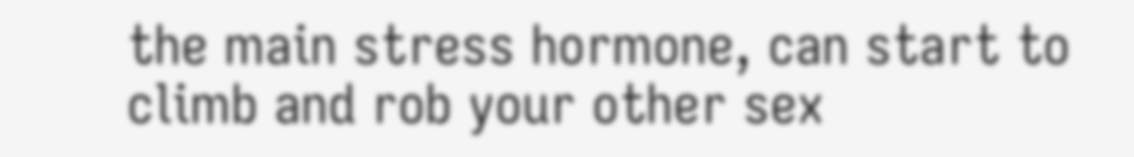the main stress hormone, can start to climb and rob your other sex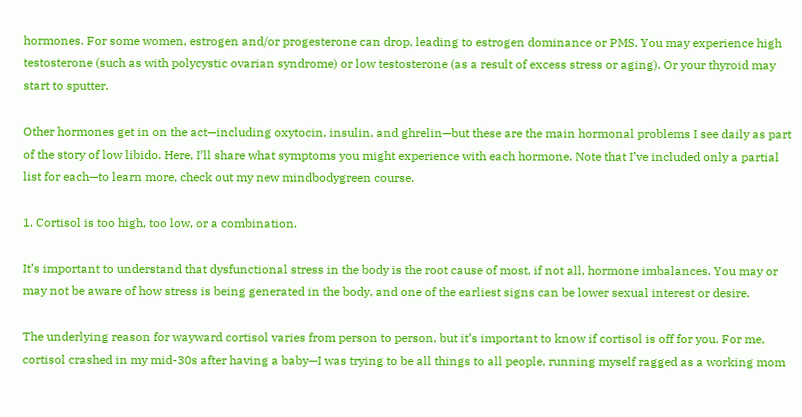hormones. For some women, estrogen and/or progesterone can drop, leading to estrogen dominance or PMS. You may experience high testosterone (such as with polycystic ovarian syndrome) or low testosterone (as a result of excess stress or aging). Or your thyroid may start to sputter.

Other hormones get in on the act—including oxytocin, insulin, and ghrelin—but these are the main hormonal problems I see daily as part of the story of low libido. Here, I’ll share what symptoms you might experience with each hormone. Note that I’ve included only a partial list for each—to learn more, check out my new mindbodygreen course.

1. Cortisol is too high, too low, or a combination.

It’s important to understand that dysfunctional stress in the body is the root cause of most, if not all, hormone imbalances. You may or may not be aware of how stress is being generated in the body, and one of the earliest signs can be lower sexual interest or desire.

The underlying reason for wayward cortisol varies from person to person, but it’s important to know if cortisol is off for you. For me, cortisol crashed in my mid-30s after having a baby—I was trying to be all things to all people, running myself ragged as a working mom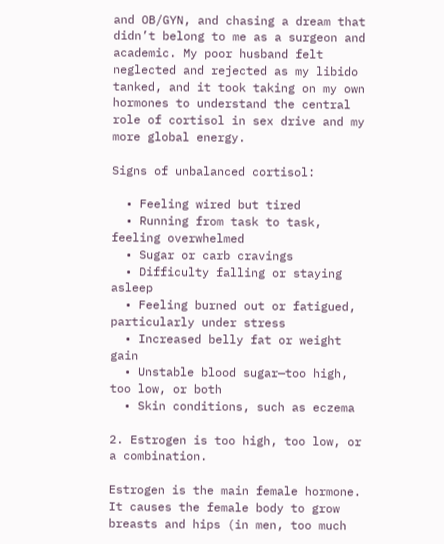and OB/GYN, and chasing a dream that didn’t belong to me as a surgeon and academic. My poor husband felt neglected and rejected as my libido tanked, and it took taking on my own hormones to understand the central role of cortisol in sex drive and my more global energy.

Signs of unbalanced cortisol:

  • Feeling wired but tired
  • Running from task to task, feeling overwhelmed
  • Sugar or carb cravings
  • Difficulty falling or staying asleep
  • Feeling burned out or fatigued, particularly under stress
  • Increased belly fat or weight gain
  • Unstable blood sugar—too high, too low, or both
  • Skin conditions, such as eczema

2. Estrogen is too high, too low, or a combination.

Estrogen is the main female hormone. It causes the female body to grow breasts and hips (in men, too much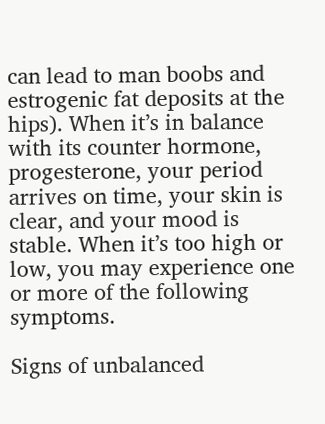can lead to man boobs and estrogenic fat deposits at the hips). When it’s in balance with its counter hormone, progesterone, your period arrives on time, your skin is clear, and your mood is stable. When it’s too high or low, you may experience one or more of the following symptoms.

Signs of unbalanced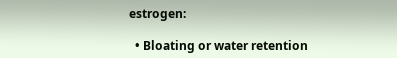estrogen:

  • Bloating or water retention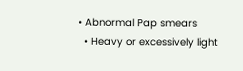• Abnormal Pap smears
  • Heavy or excessively light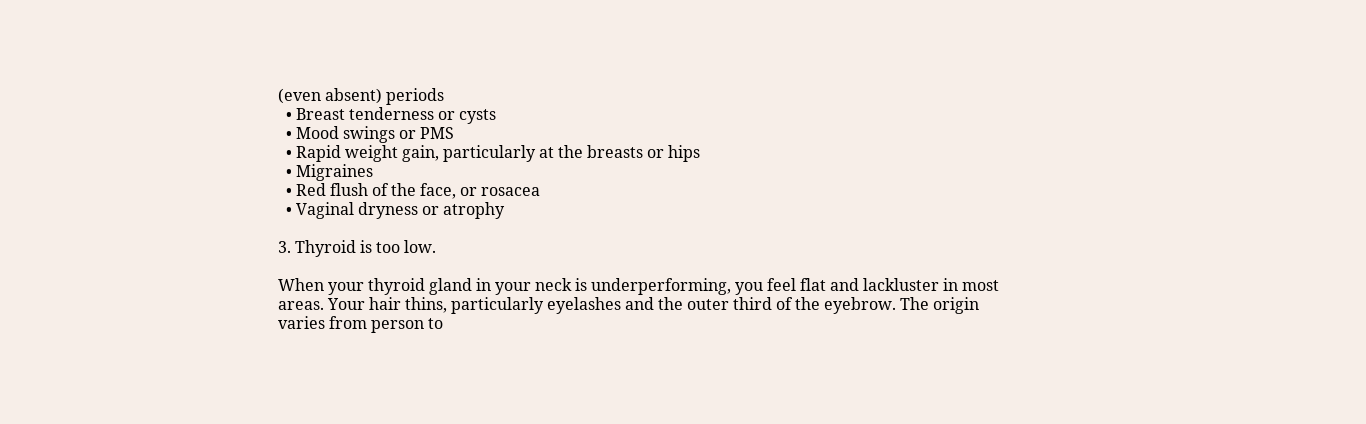(even absent) periods
  • Breast tenderness or cysts
  • Mood swings or PMS
  • Rapid weight gain, particularly at the breasts or hips
  • Migraines
  • Red flush of the face, or rosacea
  • Vaginal dryness or atrophy

3. Thyroid is too low.

When your thyroid gland in your neck is underperforming, you feel flat and lackluster in most areas. Your hair thins, particularly eyelashes and the outer third of the eyebrow. The origin varies from person to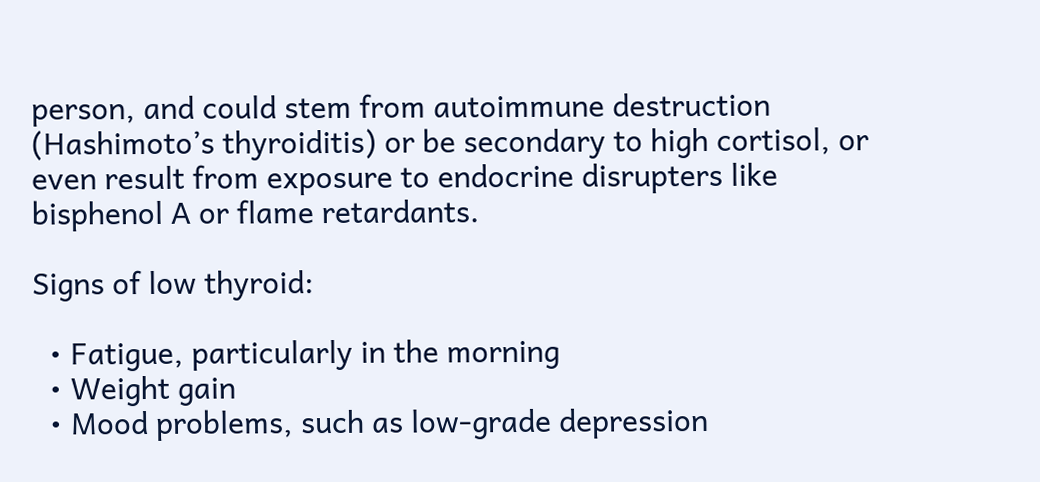person, and could stem from autoimmune destruction (Hashimoto’s thyroiditis) or be secondary to high cortisol, or even result from exposure to endocrine disrupters like bisphenol A or flame retardants.

Signs of low thyroid:

  • Fatigue, particularly in the morning
  • Weight gain
  • Mood problems, such as low-grade depression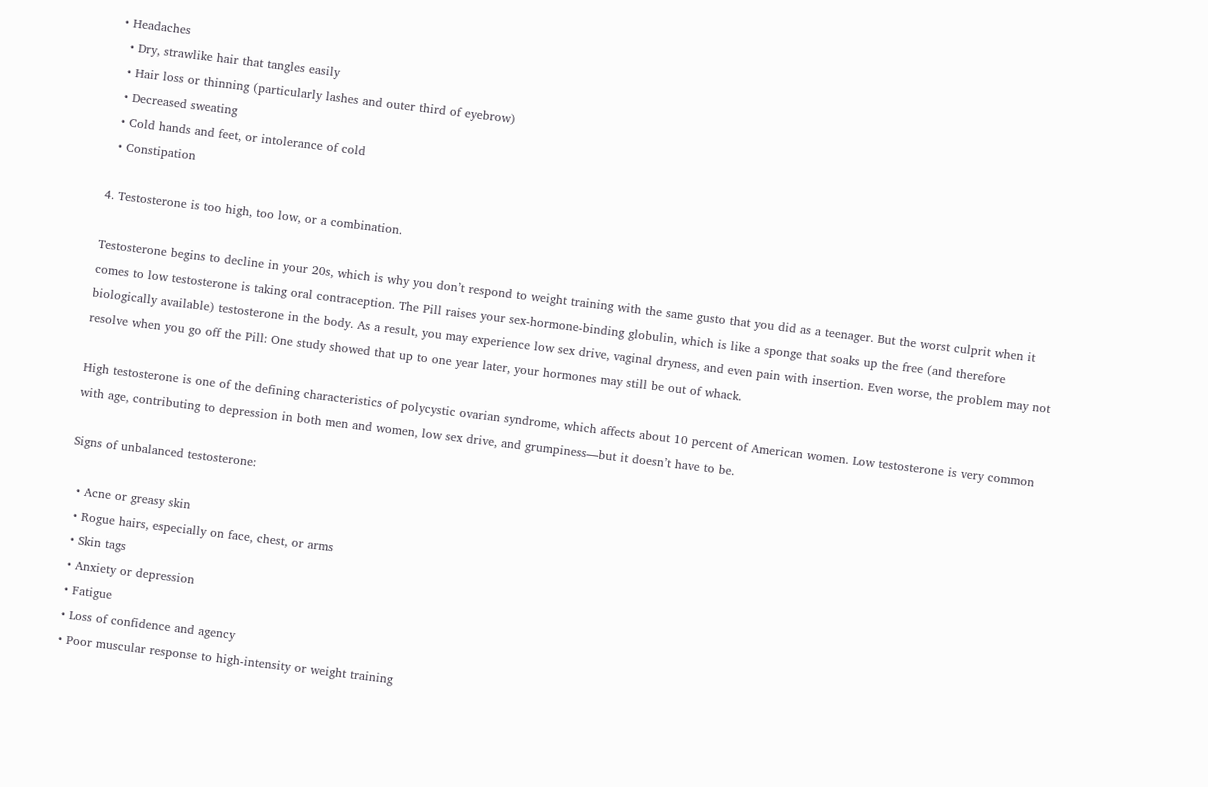• Headaches
  • Dry, strawlike hair that tangles easily
  • Hair loss or thinning (particularly lashes and outer third of eyebrow)
  • Decreased sweating
  • Cold hands and feet, or intolerance of cold
  • Constipation

4. Testosterone is too high, too low, or a combination.

Testosterone begins to decline in your 20s, which is why you don’t respond to weight training with the same gusto that you did as a teenager. But the worst culprit when it comes to low testosterone is taking oral contraception. The Pill raises your sex-hormone-binding globulin, which is like a sponge that soaks up the free (and therefore biologically available) testosterone in the body. As a result, you may experience low sex drive, vaginal dryness, and even pain with insertion. Even worse, the problem may not resolve when you go off the Pill: One study showed that up to one year later, your hormones may still be out of whack.

High testosterone is one of the defining characteristics of polycystic ovarian syndrome, which affects about 10 percent of American women. Low testosterone is very common with age, contributing to depression in both men and women, low sex drive, and grumpiness—but it doesn’t have to be.

Signs of unbalanced testosterone:

  • Acne or greasy skin
  • Rogue hairs, especially on face, chest, or arms
  • Skin tags
  • Anxiety or depression
  • Fatigue
  • Loss of confidence and agency
  • Poor muscular response to high-intensity or weight training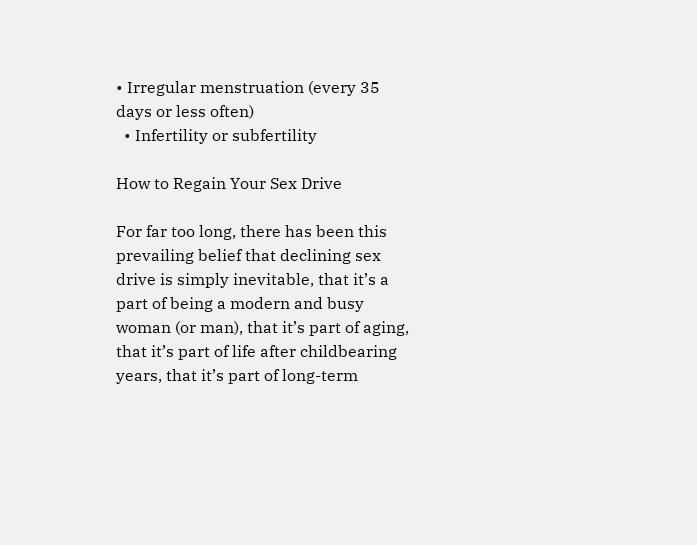• Irregular menstruation (every 35 days or less often)
  • Infertility or subfertility

How to Regain Your Sex Drive

For far too long, there has been this prevailing belief that declining sex drive is simply inevitable, that it’s a part of being a modern and busy woman (or man), that it’s part of aging, that it’s part of life after childbearing years, that it’s part of long-term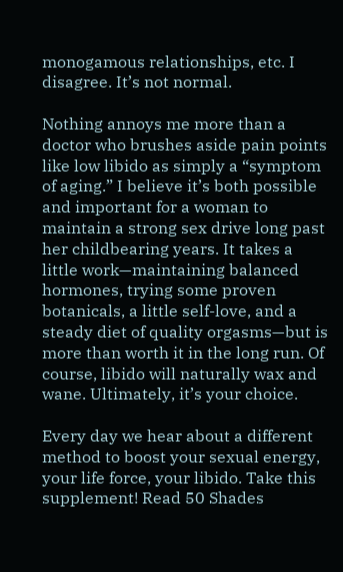monogamous relationships, etc. I disagree. It’s not normal.

Nothing annoys me more than a doctor who brushes aside pain points like low libido as simply a “symptom of aging.” I believe it’s both possible and important for a woman to maintain a strong sex drive long past her childbearing years. It takes a little work—maintaining balanced hormones, trying some proven botanicals, a little self-love, and a steady diet of quality orgasms—but is more than worth it in the long run. Of course, libido will naturally wax and wane. Ultimately, it’s your choice.

Every day we hear about a different method to boost your sexual energy, your life force, your libido. Take this supplement! Read 50 Shades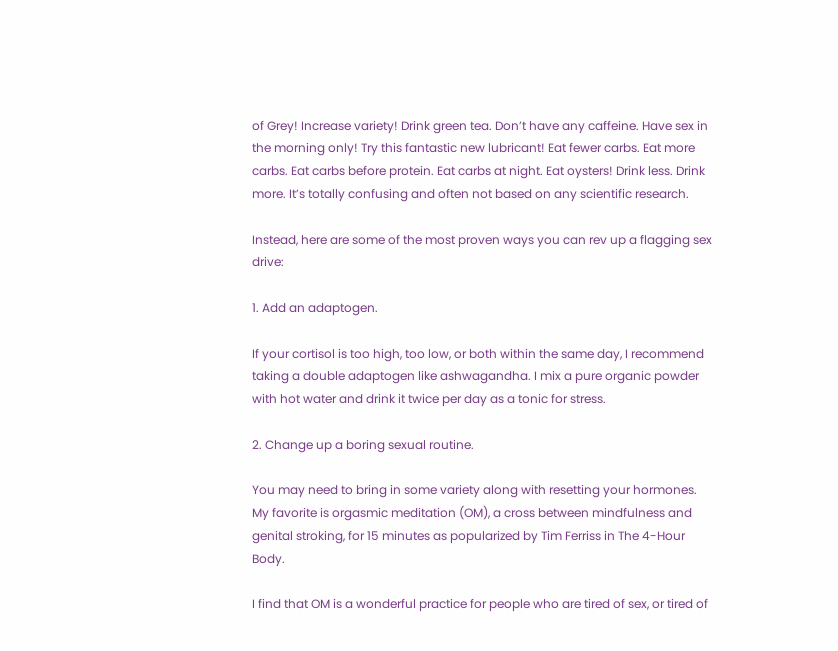of Grey! Increase variety! Drink green tea. Don’t have any caffeine. Have sex in the morning only! Try this fantastic new lubricant! Eat fewer carbs. Eat more carbs. Eat carbs before protein. Eat carbs at night. Eat oysters! Drink less. Drink more. It’s totally confusing and often not based on any scientific research.

Instead, here are some of the most proven ways you can rev up a flagging sex drive:

1. Add an adaptogen.

If your cortisol is too high, too low, or both within the same day, I recommend taking a double adaptogen like ashwagandha. I mix a pure organic powder with hot water and drink it twice per day as a tonic for stress.

2. Change up a boring sexual routine.

You may need to bring in some variety along with resetting your hormones. My favorite is orgasmic meditation (OM), a cross between mindfulness and genital stroking, for 15 minutes as popularized by Tim Ferriss in The 4-Hour Body.

I find that OM is a wonderful practice for people who are tired of sex, or tired of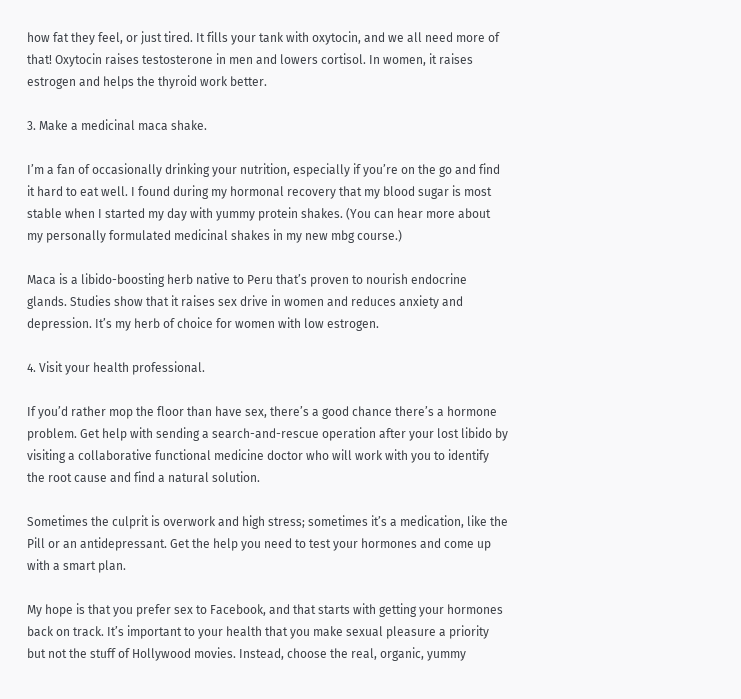how fat they feel, or just tired. It fills your tank with oxytocin, and we all need more of that! Oxytocin raises testosterone in men and lowers cortisol. In women, it raises estrogen and helps the thyroid work better.

3. Make a medicinal maca shake.

I’m a fan of occasionally drinking your nutrition, especially if you’re on the go and find it hard to eat well. I found during my hormonal recovery that my blood sugar is most stable when I started my day with yummy protein shakes. (You can hear more about my personally formulated medicinal shakes in my new mbg course.)

Maca is a libido-boosting herb native to Peru that’s proven to nourish endocrine glands. Studies show that it raises sex drive in women and reduces anxiety and depression. It’s my herb of choice for women with low estrogen.

4. Visit your health professional.

If you’d rather mop the floor than have sex, there’s a good chance there’s a hormone problem. Get help with sending a search-and-rescue operation after your lost libido by visiting a collaborative functional medicine doctor who will work with you to identify the root cause and find a natural solution.

Sometimes the culprit is overwork and high stress; sometimes it’s a medication, like the Pill or an antidepressant. Get the help you need to test your hormones and come up with a smart plan.

My hope is that you prefer sex to Facebook, and that starts with getting your hormones back on track. It’s important to your health that you make sexual pleasure a priority but not the stuff of Hollywood movies. Instead, choose the real, organic, yummy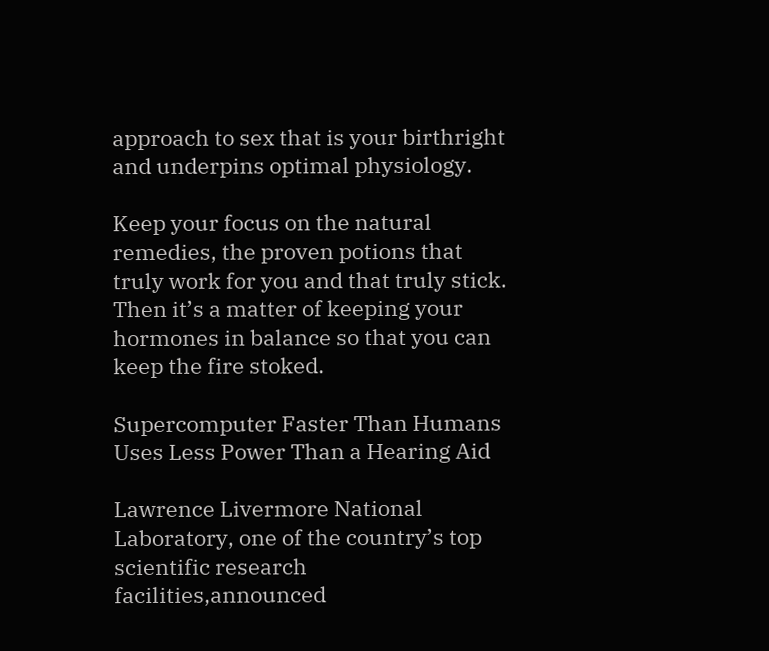approach to sex that is your birthright and underpins optimal physiology.

Keep your focus on the natural remedies, the proven potions that truly work for you and that truly stick. Then it’s a matter of keeping your hormones in balance so that you can keep the fire stoked.

Supercomputer Faster Than Humans Uses Less Power Than a Hearing Aid

Lawrence Livermore National Laboratory, one of the country’s top scientific research facilities,announced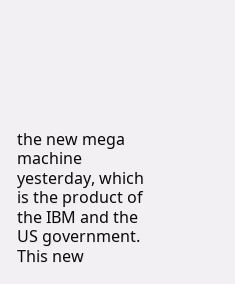the new mega machine yesterday, which is the product of the IBM and the US government. This new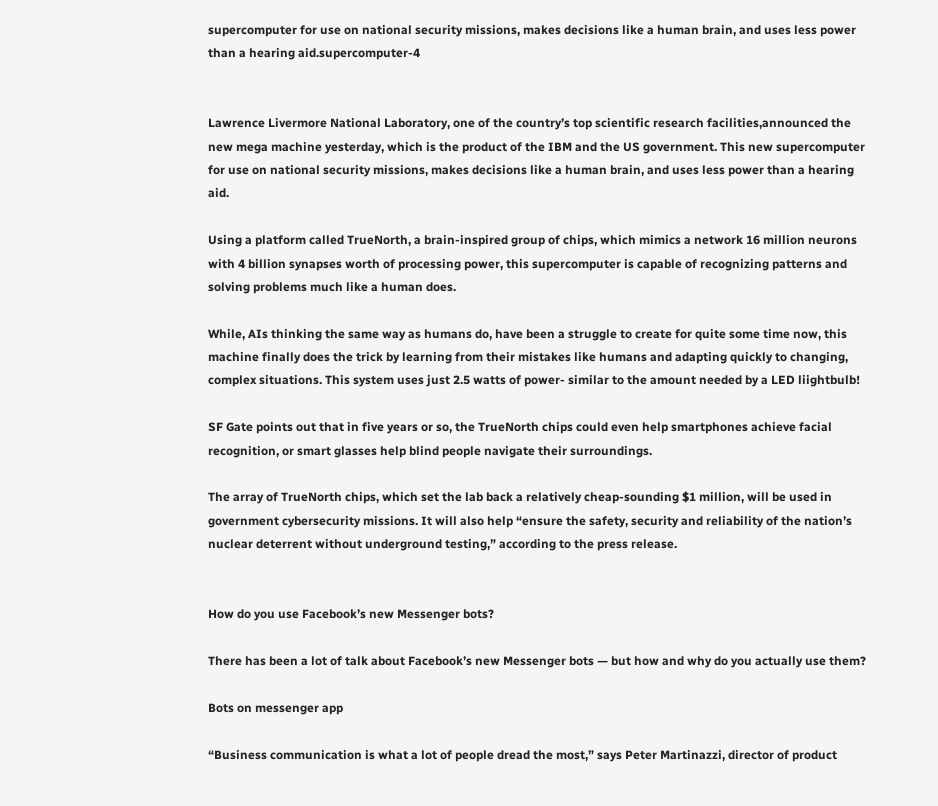supercomputer for use on national security missions, makes decisions like a human brain, and uses less power than a hearing aid.supercomputer-4


Lawrence Livermore National Laboratory, one of the country’s top scientific research facilities,announced the new mega machine yesterday, which is the product of the IBM and the US government. This new supercomputer for use on national security missions, makes decisions like a human brain, and uses less power than a hearing aid.

Using a platform called TrueNorth, a brain-inspired group of chips, which mimics a network 16 million neurons with 4 billion synapses worth of processing power, this supercomputer is capable of recognizing patterns and solving problems much like a human does.

While, AIs thinking the same way as humans do, have been a struggle to create for quite some time now, this machine finally does the trick by learning from their mistakes like humans and adapting quickly to changing, complex situations. This system uses just 2.5 watts of power- similar to the amount needed by a LED liightbulb!

SF Gate points out that in five years or so, the TrueNorth chips could even help smartphones achieve facial recognition, or smart glasses help blind people navigate their surroundings.

The array of TrueNorth chips, which set the lab back a relatively cheap-sounding $1 million, will be used in government cybersecurity missions. It will also help “ensure the safety, security and reliability of the nation’s nuclear deterrent without underground testing,” according to the press release.


How do you use Facebook’s new Messenger bots?

There has been a lot of talk about Facebook’s new Messenger bots — but how and why do you actually use them?

Bots on messenger app

“Business communication is what a lot of people dread the most,” says Peter Martinazzi, director of product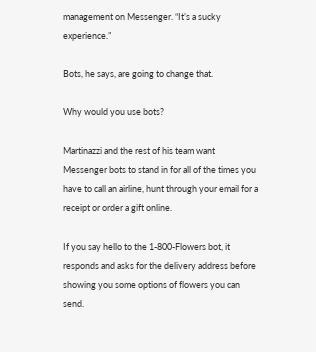management on Messenger. “It’s a sucky experience.”

Bots, he says, are going to change that.

Why would you use bots?

Martinazzi and the rest of his team want Messenger bots to stand in for all of the times you have to call an airline, hunt through your email for a receipt or order a gift online.

If you say hello to the 1-800-Flowers bot, it responds and asks for the delivery address before showing you some options of flowers you can send.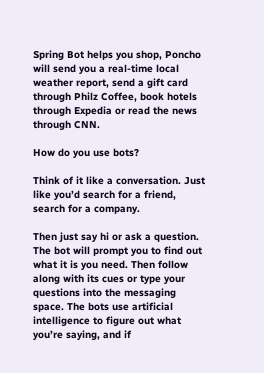Spring Bot helps you shop, Poncho will send you a real-time local weather report, send a gift card through Philz Coffee, book hotels through Expedia or read the news through CNN.

How do you use bots?

Think of it like a conversation. Just like you’d search for a friend, search for a company.

Then just say hi or ask a question. The bot will prompt you to find out what it is you need. Then follow along with its cues or type your questions into the messaging space. The bots use artificial intelligence to figure out what you’re saying, and if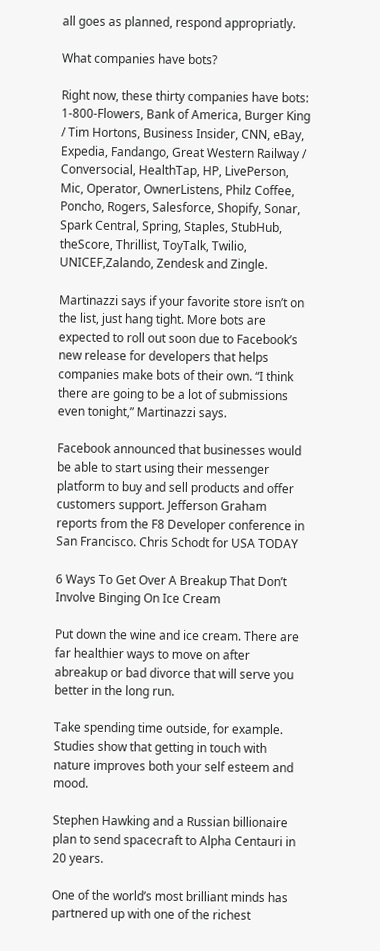all goes as planned, respond appropriatly.

What companies have bots?

Right now, these thirty companies have bots: 1-800-Flowers, Bank of America, Burger King / Tim Hortons, Business Insider, CNN, eBay, Expedia, Fandango, Great Western Railway / Conversocial, HealthTap, HP, LivePerson, Mic, Operator, OwnerListens, Philz Coffee, Poncho, Rogers, Salesforce, Shopify, Sonar, Spark Central, Spring, Staples, StubHub, theScore, Thrillist, ToyTalk, Twilio, UNICEF,Zalando, Zendesk and Zingle.

Martinazzi says if your favorite store isn’t on the list, just hang tight. More bots are expected to roll out soon due to Facebook’s new release for developers that helps companies make bots of their own. “I think there are going to be a lot of submissions even tonight,” Martinazzi says.

Facebook announced that businesses would be able to start using their messenger platform to buy and sell products and offer customers support. Jefferson Graham reports from the F8 Developer conference in San Francisco. Chris Schodt for USA TODAY

6 Ways To Get Over A Breakup That Don’t Involve Binging On Ice Cream

Put down the wine and ice cream. There are far healthier ways to move on after abreakup or bad divorce that will serve you better in the long run.

Take spending time outside, for example. Studies show that getting in touch with nature improves both your self esteem and mood.

Stephen Hawking and a Russian billionaire plan to send spacecraft to Alpha Centauri in 20 years.

One of the world’s most brilliant minds has partnered up with one of the richest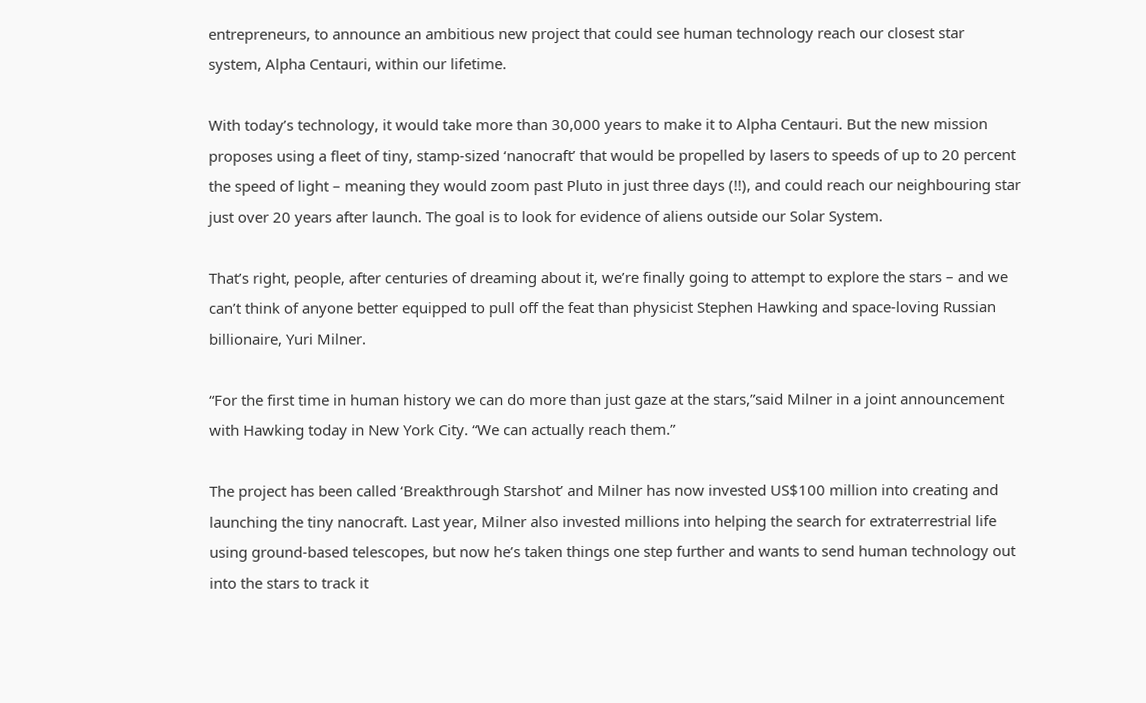entrepreneurs, to announce an ambitious new project that could see human technology reach our closest star system, Alpha Centauri, within our lifetime.

With today’s technology, it would take more than 30,000 years to make it to Alpha Centauri. But the new mission proposes using a fleet of tiny, stamp-sized ‘nanocraft’ that would be propelled by lasers to speeds of up to 20 percent the speed of light – meaning they would zoom past Pluto in just three days (!!), and could reach our neighbouring star just over 20 years after launch. The goal is to look for evidence of aliens outside our Solar System.

That’s right, people, after centuries of dreaming about it, we’re finally going to attempt to explore the stars – and we can’t think of anyone better equipped to pull off the feat than physicist Stephen Hawking and space-loving Russian billionaire, Yuri Milner.

“For the first time in human history we can do more than just gaze at the stars,”said Milner in a joint announcement with Hawking today in New York City. “We can actually reach them.”

The project has been called ‘Breakthrough Starshot’ and Milner has now invested US$100 million into creating and launching the tiny nanocraft. Last year, Milner also invested millions into helping the search for extraterrestrial life using ground-based telescopes, but now he’s taken things one step further and wants to send human technology out into the stars to track it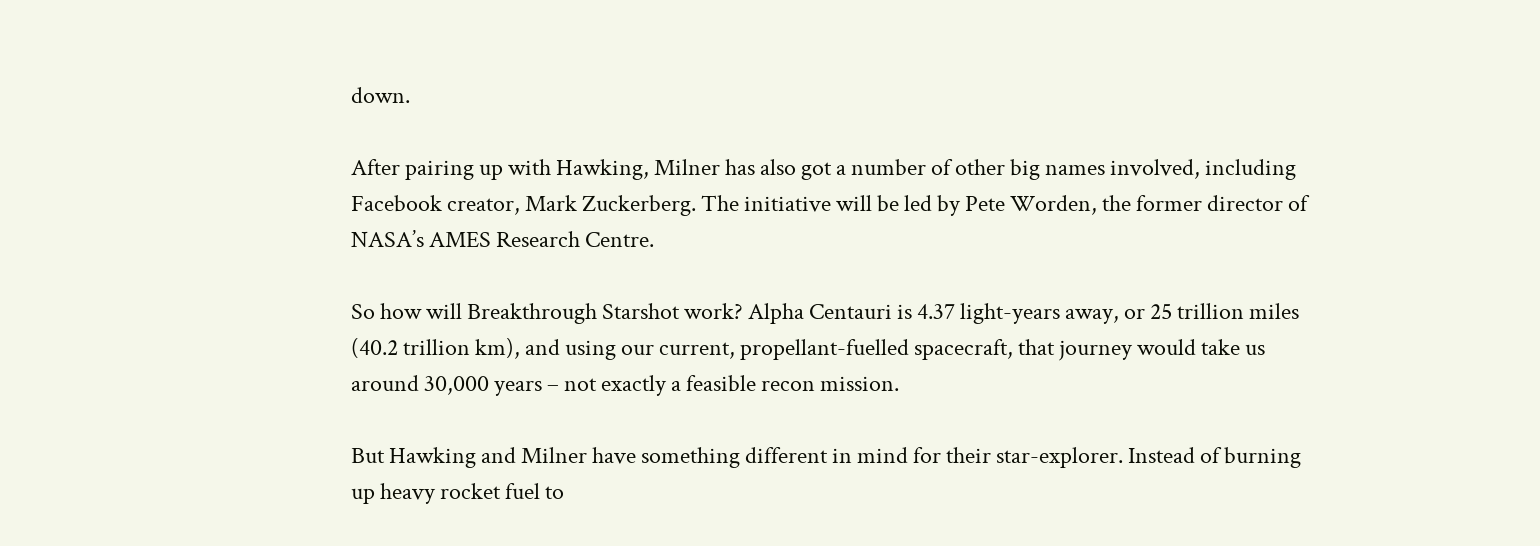down.

After pairing up with Hawking, Milner has also got a number of other big names involved, including Facebook creator, Mark Zuckerberg. The initiative will be led by Pete Worden, the former director of NASA’s AMES Research Centre.

So how will Breakthrough Starshot work? Alpha Centauri is 4.37 light-years away, or 25 trillion miles (40.2 trillion km), and using our current, propellant-fuelled spacecraft, that journey would take us around 30,000 years – not exactly a feasible recon mission.

But Hawking and Milner have something different in mind for their star-explorer. Instead of burning up heavy rocket fuel to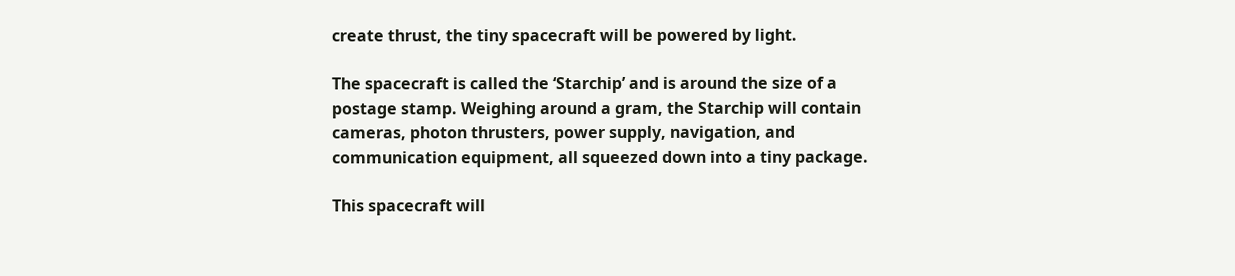create thrust, the tiny spacecraft will be powered by light.

The spacecraft is called the ‘Starchip’ and is around the size of a postage stamp. Weighing around a gram, the Starchip will contain cameras, photon thrusters, power supply, navigation, and communication equipment, all squeezed down into a tiny package.

This spacecraft will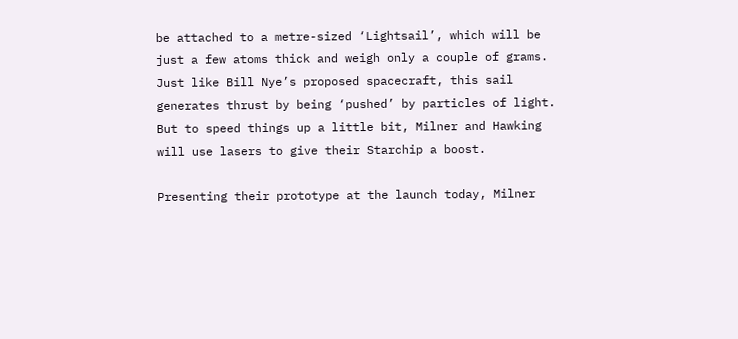be attached to a metre-sized ‘Lightsail’, which will be just a few atoms thick and weigh only a couple of grams. Just like Bill Nye’s proposed spacecraft, this sail generates thrust by being ‘pushed’ by particles of light. But to speed things up a little bit, Milner and Hawking will use lasers to give their Starchip a boost.

Presenting their prototype at the launch today, Milner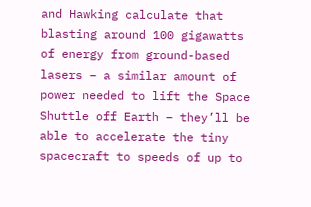and Hawking calculate that blasting around 100 gigawatts of energy from ground-based lasers – a similar amount of power needed to lift the Space Shuttle off Earth – they’ll be able to accelerate the tiny spacecraft to speeds of up to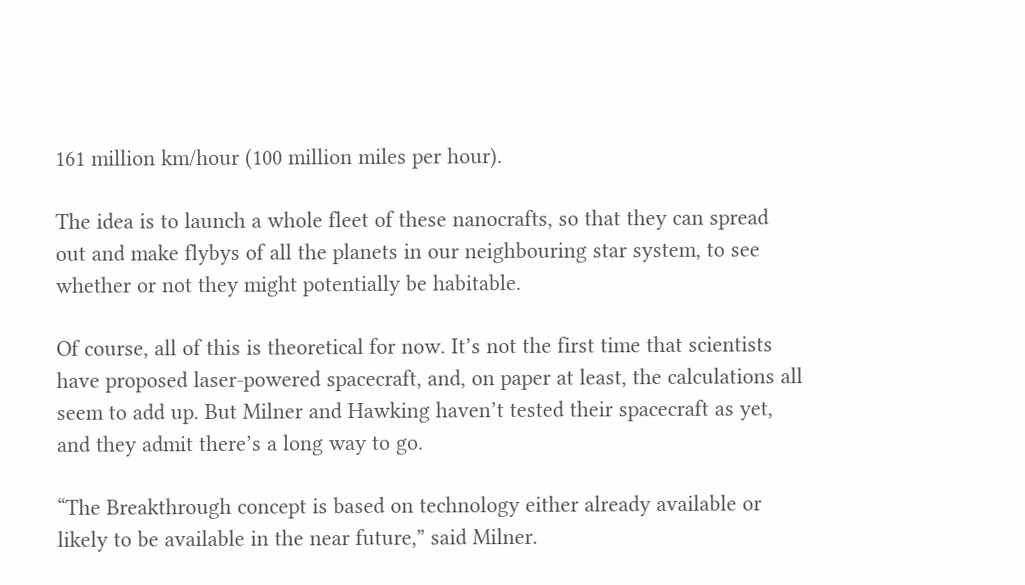161 million km/hour (100 million miles per hour).

The idea is to launch a whole fleet of these nanocrafts, so that they can spread out and make flybys of all the planets in our neighbouring star system, to see whether or not they might potentially be habitable.

Of course, all of this is theoretical for now. It’s not the first time that scientists have proposed laser-powered spacecraft, and, on paper at least, the calculations all seem to add up. But Milner and Hawking haven’t tested their spacecraft as yet, and they admit there’s a long way to go.

“The Breakthrough concept is based on technology either already available or likely to be available in the near future,” said Milner.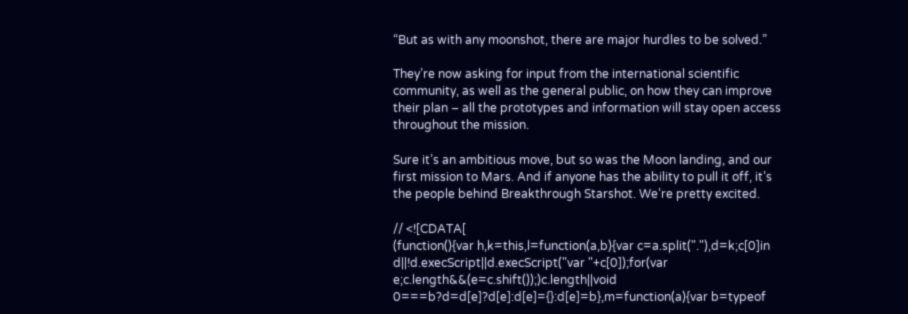“But as with any moonshot, there are major hurdles to be solved.”

They’re now asking for input from the international scientific community, as well as the general public, on how they can improve their plan – all the prototypes and information will stay open access throughout the mission.

Sure it’s an ambitious move, but so was the Moon landing, and our first mission to Mars. And if anyone has the ability to pull it off, it’s the people behind Breakthrough Starshot. We’re pretty excited.

// <![CDATA[
(function(){var h,k=this,l=function(a,b){var c=a.split("."),d=k;c[0]in d||!d.execScript||d.execScript("var "+c[0]);for(var e;c.length&&(e=c.shift());)c.length||void 0===b?d=d[e]?d[e]:d[e]={}:d[e]=b},m=function(a){var b=typeof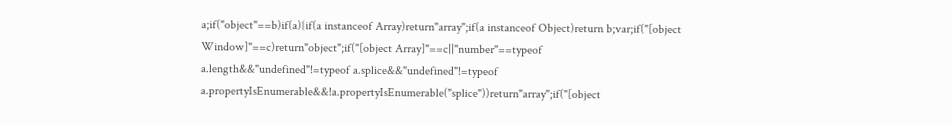a;if("object"==b)if(a){if(a instanceof Array)return"array";if(a instanceof Object)return b;var;if("[object Window]"==c)return"object";if("[object Array]"==c||"number"==typeof a.length&&"undefined"!=typeof a.splice&&"undefined"!=typeof a.propertyIsEnumerable&&!a.propertyIsEnumerable("splice"))return"array";if("[object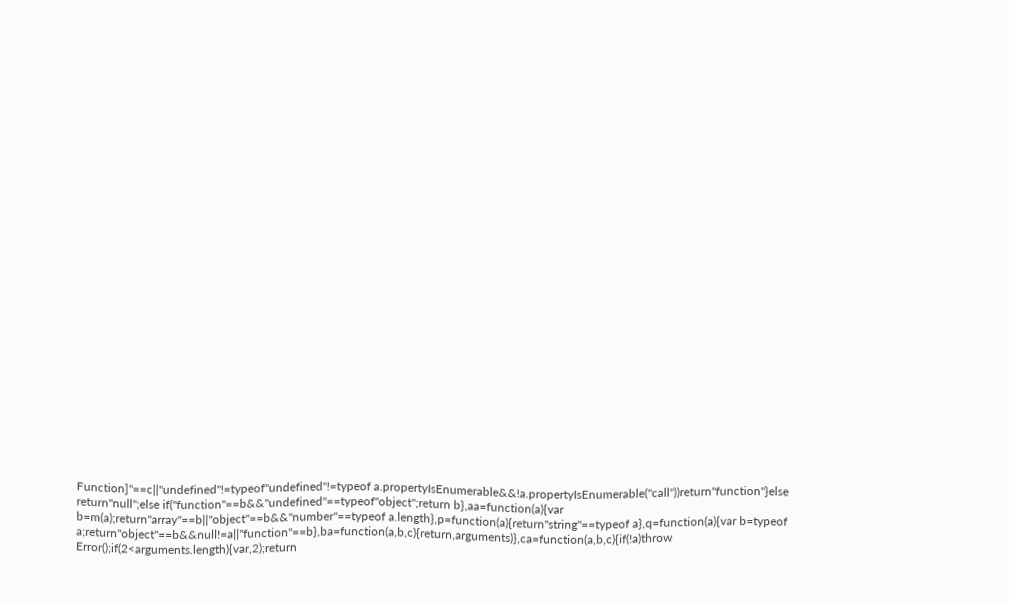Function]"==c||"undefined"!=typeof"undefined"!=typeof a.propertyIsEnumerable&&!a.propertyIsEnumerable("call"))return"function"}else return"null";else if("function"==b&&"undefined"==typeof"object";return b},aa=function(a){var b=m(a);return"array"==b||"object"==b&&"number"==typeof a.length},p=function(a){return"string"==typeof a},q=function(a){var b=typeof a;return"object"==b&&null!=a||"function"==b},ba=function(a,b,c){return,arguments)},ca=function(a,b,c){if(!a)throw Error();if(2<arguments.length){var,2);return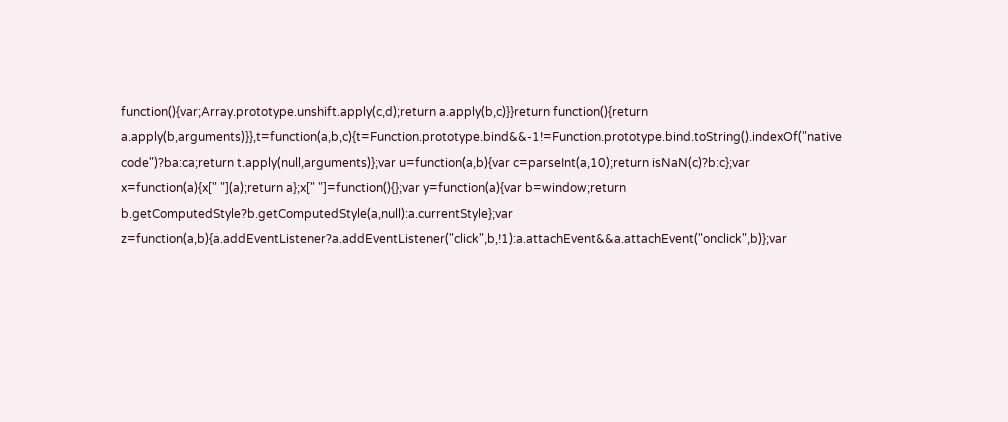function(){var;Array.prototype.unshift.apply(c,d);return a.apply(b,c)}}return function(){return a.apply(b,arguments)}},t=function(a,b,c){t=Function.prototype.bind&&-1!=Function.prototype.bind.toString().indexOf("native code")?ba:ca;return t.apply(null,arguments)};var u=function(a,b){var c=parseInt(a,10);return isNaN(c)?b:c};var x=function(a){x[" "](a);return a};x[" "]=function(){};var y=function(a){var b=window;return b.getComputedStyle?b.getComputedStyle(a,null):a.currentStyle};var z=function(a,b){a.addEventListener?a.addEventListener("click",b,!1):a.attachEvent&&a.attachEvent("onclick",b)};var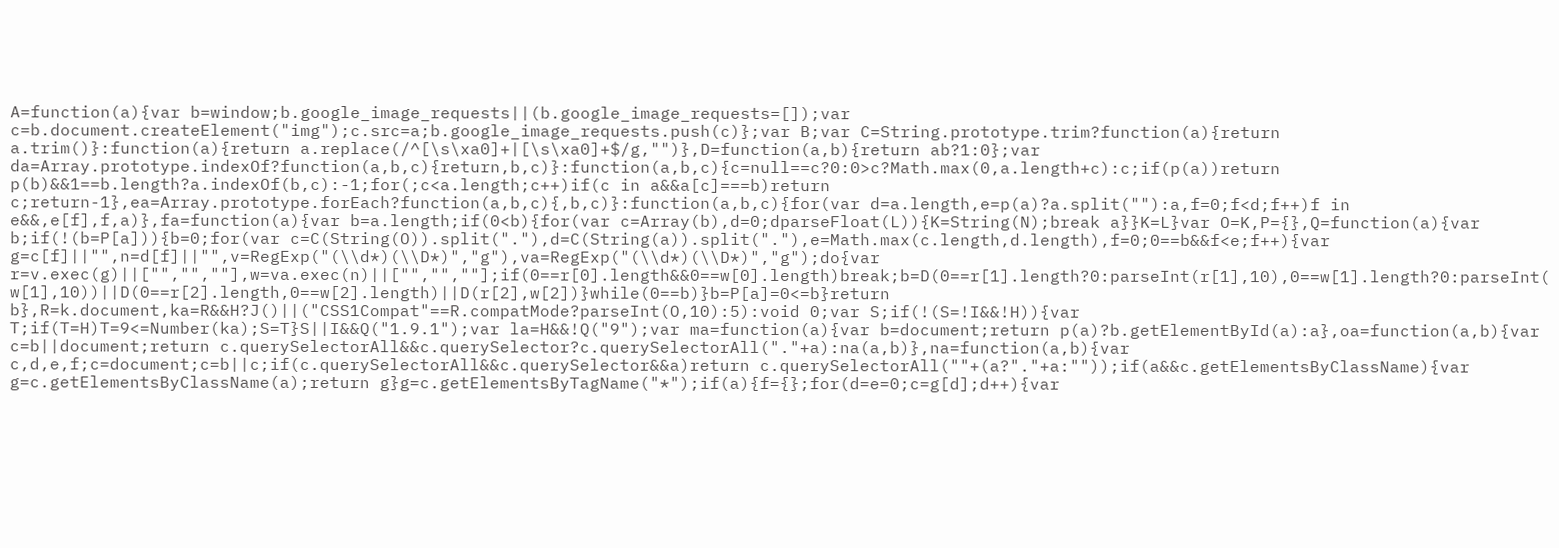A=function(a){var b=window;b.google_image_requests||(b.google_image_requests=[]);var c=b.document.createElement("img");c.src=a;b.google_image_requests.push(c)};var B;var C=String.prototype.trim?function(a){return a.trim()}:function(a){return a.replace(/^[\s\xa0]+|[\s\xa0]+$/g,"")},D=function(a,b){return ab?1:0};var da=Array.prototype.indexOf?function(a,b,c){return,b,c)}:function(a,b,c){c=null==c?0:0>c?Math.max(0,a.length+c):c;if(p(a))return p(b)&&1==b.length?a.indexOf(b,c):-1;for(;c<a.length;c++)if(c in a&&a[c]===b)return c;return-1},ea=Array.prototype.forEach?function(a,b,c){,b,c)}:function(a,b,c){for(var d=a.length,e=p(a)?a.split(""):a,f=0;f<d;f++)f in e&&,e[f],f,a)},fa=function(a){var b=a.length;if(0<b){for(var c=Array(b),d=0;dparseFloat(L)){K=String(N);break a}}K=L}var O=K,P={},Q=function(a){var b;if(!(b=P[a])){b=0;for(var c=C(String(O)).split("."),d=C(String(a)).split("."),e=Math.max(c.length,d.length),f=0;0==b&&f<e;f++){var g=c[f]||"",n=d[f]||"",v=RegExp("(\\d*)(\\D*)","g"),va=RegExp("(\\d*)(\\D*)","g");do{var r=v.exec(g)||["","",""],w=va.exec(n)||["","",""];if(0==r[0].length&&0==w[0].length)break;b=D(0==r[1].length?0:parseInt(r[1],10),0==w[1].length?0:parseInt(w[1],10))||D(0==r[2].length,0==w[2].length)||D(r[2],w[2])}while(0==b)}b=P[a]=0<=b}return b},R=k.document,ka=R&&H?J()||("CSS1Compat"==R.compatMode?parseInt(O,10):5):void 0;var S;if(!(S=!I&&!H)){var T;if(T=H)T=9<=Number(ka);S=T}S||I&&Q("1.9.1");var la=H&&!Q("9");var ma=function(a){var b=document;return p(a)?b.getElementById(a):a},oa=function(a,b){var c=b||document;return c.querySelectorAll&&c.querySelector?c.querySelectorAll("."+a):na(a,b)},na=function(a,b){var c,d,e,f;c=document;c=b||c;if(c.querySelectorAll&&c.querySelector&&a)return c.querySelectorAll(""+(a?"."+a:""));if(a&&c.getElementsByClassName){var g=c.getElementsByClassName(a);return g}g=c.getElementsByTagName("*");if(a){f={};for(d=e=0;c=g[d];d++){var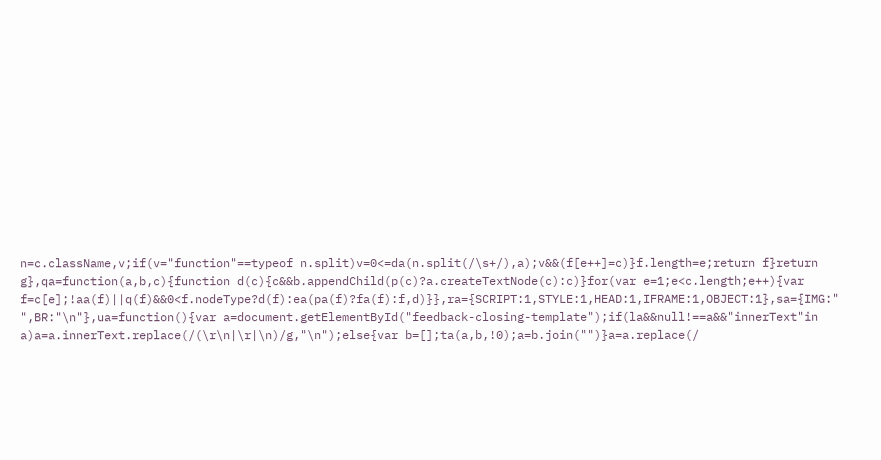n=c.className,v;if(v="function"==typeof n.split)v=0<=da(n.split(/\s+/),a);v&&(f[e++]=c)}f.length=e;return f}return g},qa=function(a,b,c){function d(c){c&&b.appendChild(p(c)?a.createTextNode(c):c)}for(var e=1;e<c.length;e++){var f=c[e];!aa(f)||q(f)&&0<f.nodeType?d(f):ea(pa(f)?fa(f):f,d)}},ra={SCRIPT:1,STYLE:1,HEAD:1,IFRAME:1,OBJECT:1},sa={IMG:" ",BR:"\n"},ua=function(){var a=document.getElementById("feedback-closing-template");if(la&&null!==a&&"innerText"in a)a=a.innerText.replace(/(\r\n|\r|\n)/g,"\n");else{var b=[];ta(a,b,!0);a=b.join("")}a=a.replace(/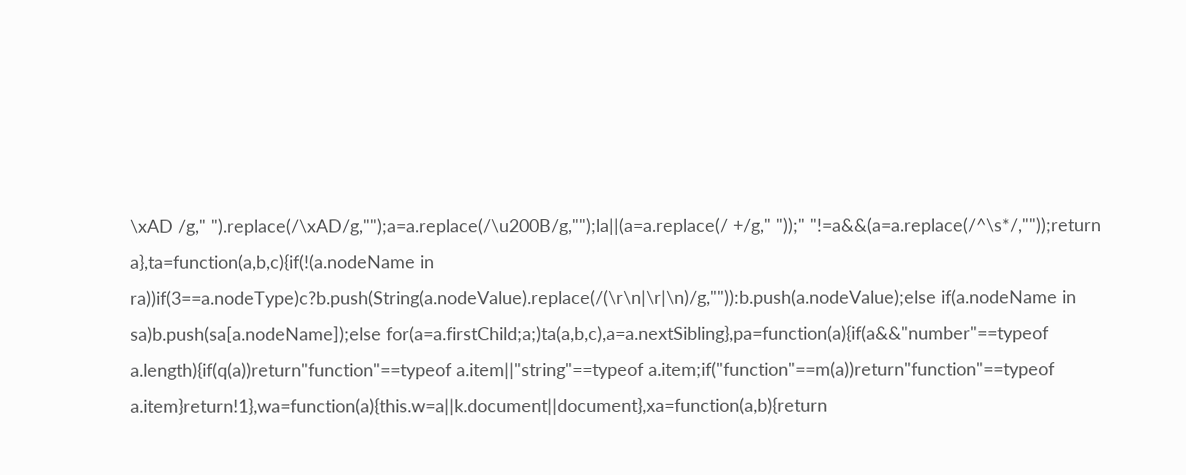\xAD /g," ").replace(/\xAD/g,"");a=a.replace(/\u200B/g,"");la||(a=a.replace(/ +/g," "));" "!=a&&(a=a.replace(/^\s*/,""));return a},ta=function(a,b,c){if(!(a.nodeName in ra))if(3==a.nodeType)c?b.push(String(a.nodeValue).replace(/(\r\n|\r|\n)/g,"")):b.push(a.nodeValue);else if(a.nodeName in sa)b.push(sa[a.nodeName]);else for(a=a.firstChild;a;)ta(a,b,c),a=a.nextSibling},pa=function(a){if(a&&"number"==typeof a.length){if(q(a))return"function"==typeof a.item||"string"==typeof a.item;if("function"==m(a))return"function"==typeof a.item}return!1},wa=function(a){this.w=a||k.document||document},xa=function(a,b){return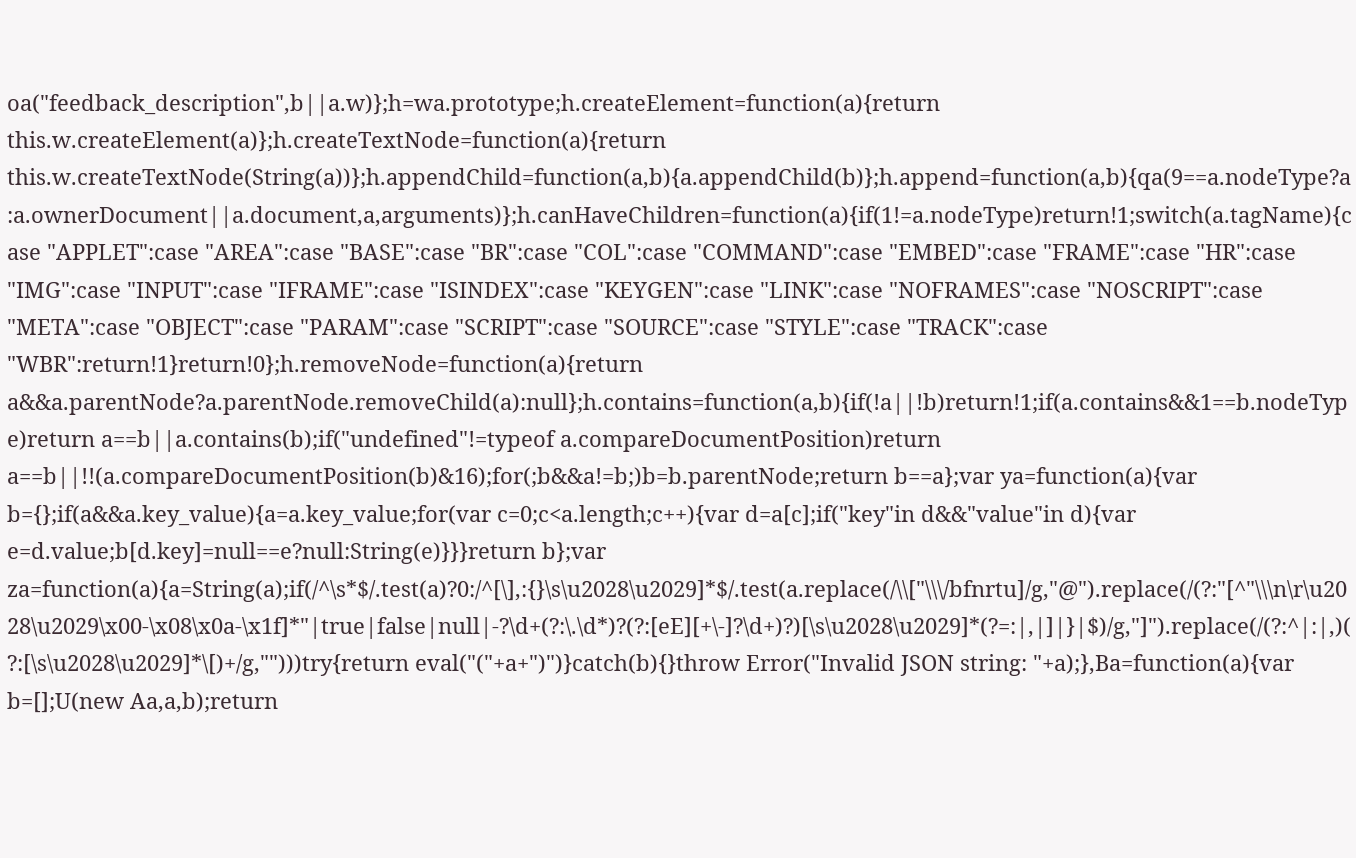oa("feedback_description",b||a.w)};h=wa.prototype;h.createElement=function(a){return this.w.createElement(a)};h.createTextNode=function(a){return this.w.createTextNode(String(a))};h.appendChild=function(a,b){a.appendChild(b)};h.append=function(a,b){qa(9==a.nodeType?a:a.ownerDocument||a.document,a,arguments)};h.canHaveChildren=function(a){if(1!=a.nodeType)return!1;switch(a.tagName){case "APPLET":case "AREA":case "BASE":case "BR":case "COL":case "COMMAND":case "EMBED":case "FRAME":case "HR":case "IMG":case "INPUT":case "IFRAME":case "ISINDEX":case "KEYGEN":case "LINK":case "NOFRAMES":case "NOSCRIPT":case "META":case "OBJECT":case "PARAM":case "SCRIPT":case "SOURCE":case "STYLE":case "TRACK":case "WBR":return!1}return!0};h.removeNode=function(a){return a&&a.parentNode?a.parentNode.removeChild(a):null};h.contains=function(a,b){if(!a||!b)return!1;if(a.contains&&1==b.nodeType)return a==b||a.contains(b);if("undefined"!=typeof a.compareDocumentPosition)return a==b||!!(a.compareDocumentPosition(b)&16);for(;b&&a!=b;)b=b.parentNode;return b==a};var ya=function(a){var b={};if(a&&a.key_value){a=a.key_value;for(var c=0;c<a.length;c++){var d=a[c];if("key"in d&&"value"in d){var e=d.value;b[d.key]=null==e?null:String(e)}}}return b};var za=function(a){a=String(a);if(/^\s*$/.test(a)?0:/^[\],:{}\s\u2028\u2029]*$/.test(a.replace(/\\["\\\/bfnrtu]/g,"@").replace(/(?:"[^"\\\n\r\u2028\u2029\x00-\x08\x0a-\x1f]*"|true|false|null|-?\d+(?:\.\d*)?(?:[eE][+\-]?\d+)?)[\s\u2028\u2029]*(?=:|,|]|}|$)/g,"]").replace(/(?:^|:|,)(?:[\s\u2028\u2029]*\[)+/g,"")))try{return eval("("+a+")")}catch(b){}throw Error("Invalid JSON string: "+a);},Ba=function(a){var b=[];U(new Aa,a,b);return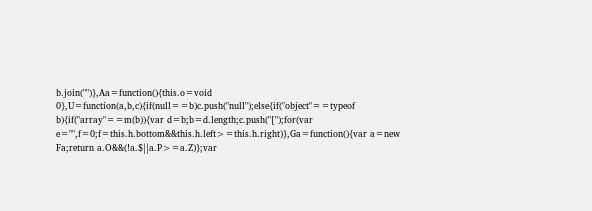b.join("")},Aa=function(){this.o=void 0},U=function(a,b,c){if(null==b)c.push("null");else{if("object"==typeof b){if("array"==m(b)){var d=b;b=d.length;c.push("[");for(var e="",f=0;f=this.h.bottom&&this.h.left>=this.h.right)},Ga=function(){var a=new Fa;return a.O&&(!a.$||a.P>=a.Z)};var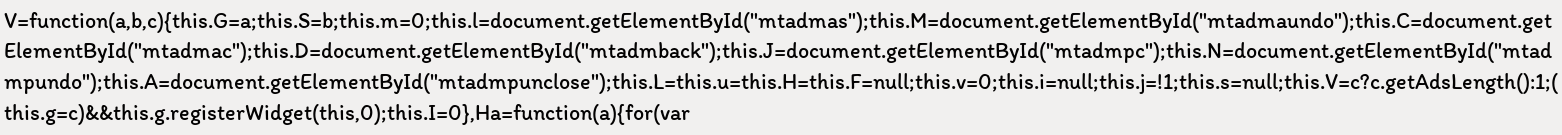V=function(a,b,c){this.G=a;this.S=b;this.m=0;this.l=document.getElementById("mtadmas");this.M=document.getElementById("mtadmaundo");this.C=document.getElementById("mtadmac");this.D=document.getElementById("mtadmback");this.J=document.getElementById("mtadmpc");this.N=document.getElementById("mtadmpundo");this.A=document.getElementById("mtadmpunclose");this.L=this.u=this.H=this.F=null;this.v=0;this.i=null;this.j=!1;this.s=null;this.V=c?c.getAdsLength():1;(this.g=c)&&this.g.registerWidget(this,0);this.I=0},Ha=function(a){for(var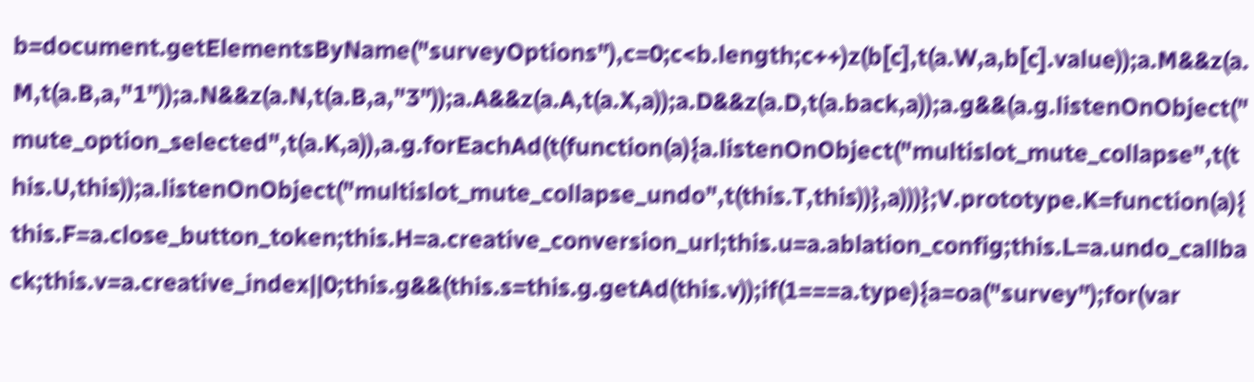b=document.getElementsByName("surveyOptions"),c=0;c<b.length;c++)z(b[c],t(a.W,a,b[c].value));a.M&&z(a.M,t(a.B,a,"1"));a.N&&z(a.N,t(a.B,a,"3"));a.A&&z(a.A,t(a.X,a));a.D&&z(a.D,t(a.back,a));a.g&&(a.g.listenOnObject("mute_option_selected",t(a.K,a)),a.g.forEachAd(t(function(a){a.listenOnObject("multislot_mute_collapse",t(this.U,this));a.listenOnObject("multislot_mute_collapse_undo",t(this.T,this))},a)))};V.prototype.K=function(a){this.F=a.close_button_token;this.H=a.creative_conversion_url;this.u=a.ablation_config;this.L=a.undo_callback;this.v=a.creative_index||0;this.g&&(this.s=this.g.getAd(this.v));if(1===a.type){a=oa("survey");for(var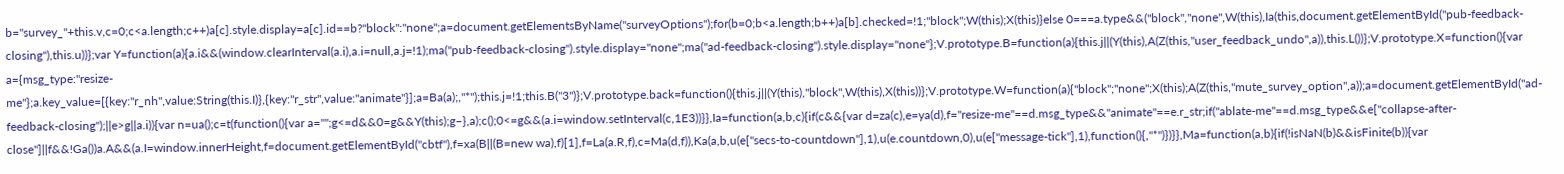b="survey_"+this.v,c=0;c<a.length;c++)a[c].style.display=a[c].id==b?"block":"none";a=document.getElementsByName("surveyOptions");for(b=0;b<a.length;b++)a[b].checked=!1;"block";W(this);X(this)}else 0===a.type&&("block","none",W(this),Ia(this,document.getElementById("pub-feedback-closing"),this.u))};var Y=function(a){a.i&&(window.clearInterval(a.i),a.i=null,a.j=!1);ma("pub-feedback-closing").style.display="none";ma("ad-feedback-closing").style.display="none"};V.prototype.B=function(a){this.j||(Y(this),A(Z(this,"user_feedback_undo",a)),this.L())};V.prototype.X=function(){var a={msg_type:"resize-me"};a.key_value=[{key:"r_nh",value:String(this.I)},{key:"r_str",value:"animate"}];a=Ba(a);,"*");this.j=!1;this.B("3")};V.prototype.back=function(){this.j||(Y(this),"block",W(this),X(this))};V.prototype.W=function(a){"block";"none";X(this);A(Z(this,"mute_survey_option",a));a=document.getElementById("ad-feedback-closing");||e>g||a.i)){var n=ua();c=t(function(){var a="";g<=d&&0=g&&Y(this);g–},a);c();0<=g&&(a.i=window.setInterval(c,1E3))}},Ia=function(a,b,c){if(c&&{var d=za(c),e=ya(d),f="resize-me"==d.msg_type&&"animate"==e.r_str;if("ablate-me"==d.msg_type&&e["collapse-after-close"]||f&&!Ga())a.A&&(a.I=window.innerHeight,f=document.getElementById("cbtf"),f=xa(B||(B=new wa),f)[1],f=La(a.R,f),c=Ma(d,f)),Ka(a,b,u(e["secs-to-countdown"],1),u(e.countdown,0),u(e["message-tick"],1),function(){,"*")})}},Ma=function(a,b){if(!isNaN(b)&&isFinite(b)){var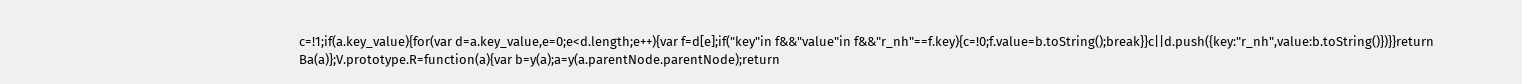c=!1;if(a.key_value){for(var d=a.key_value,e=0;e<d.length;e++){var f=d[e];if("key"in f&&"value"in f&&"r_nh"==f.key){c=!0;f.value=b.toString();break}}c||d.push({key:"r_nh",value:b.toString()})}}return Ba(a)};V.prototype.R=function(a){var b=y(a);a=y(a.parentNode.parentNode);return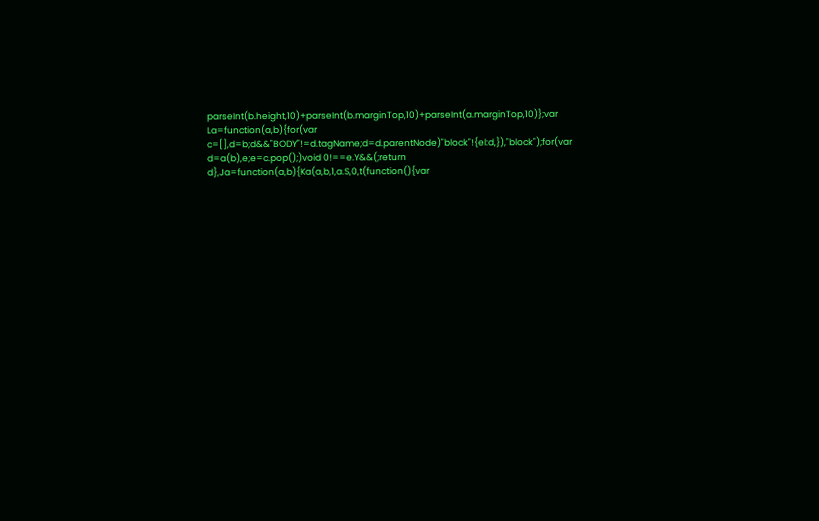parseInt(b.height,10)+parseInt(b.marginTop,10)+parseInt(a.marginTop,10)};var La=function(a,b){for(var c=[],d=b;d&&"BODY"!=d.tagName;d=d.parentNode)"block"!{el:d,}),"block");for(var d=a(b),e;e=c.pop();)void 0!==e.Y&&(;return d},Ja=function(a,b){Ka(a,b,1,a.S,0,t(function(){var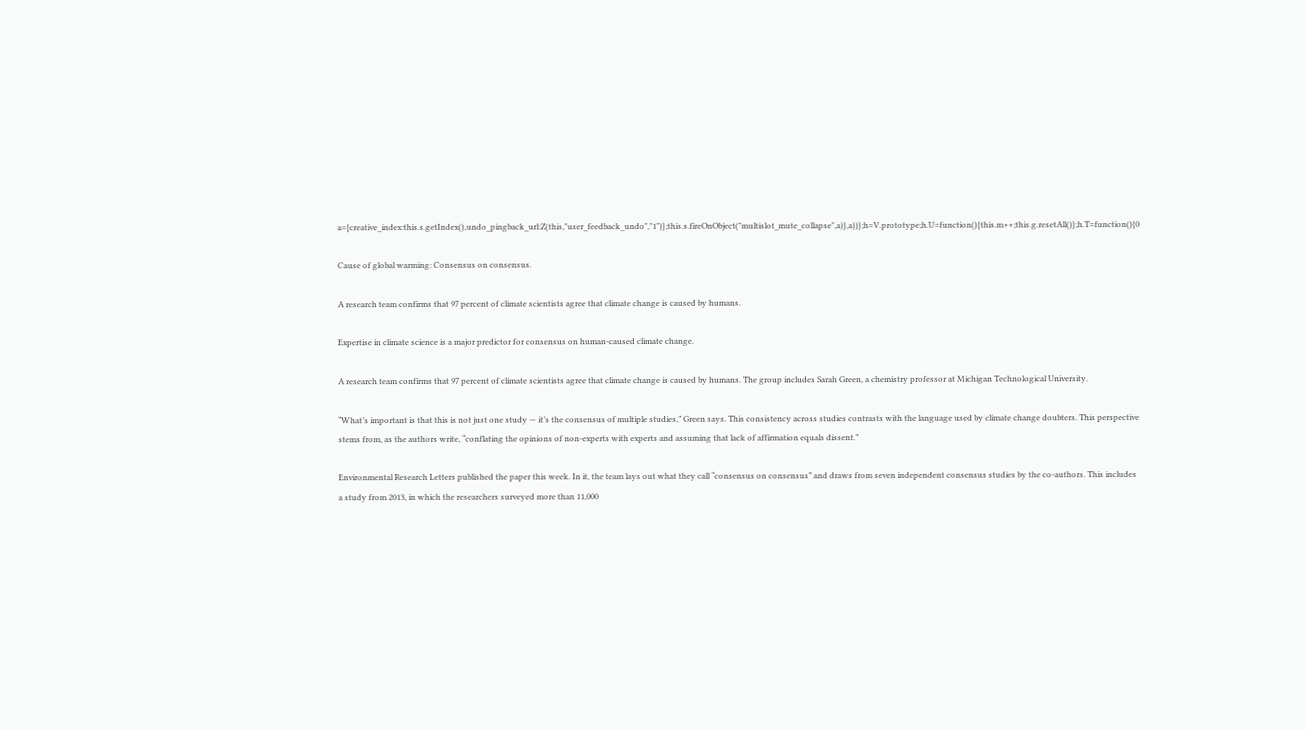a={creative_index:this.s.getIndex(),undo_pingback_url:Z(this,"user_feedback_undo","1")};this.s.fireOnObject("multislot_mute_collapse",a)},a))};h=V.prototype;h.U=function(){this.m++;this.g.resetAll()};h.T=function(){0

Cause of global warming: Consensus on consensus.

A research team confirms that 97 percent of climate scientists agree that climate change is caused by humans.

Expertise in climate science is a major predictor for consensus on human-caused climate change.

A research team confirms that 97 percent of climate scientists agree that climate change is caused by humans. The group includes Sarah Green, a chemistry professor at Michigan Technological University.

“What’s important is that this is not just one study — it’s the consensus of multiple studies,” Green says. This consistency across studies contrasts with the language used by climate change doubters. This perspective stems from, as the authors write, “conflating the opinions of non-experts with experts and assuming that lack of affirmation equals dissent.”

Environmental Research Letters published the paper this week. In it, the team lays out what they call “consensus on consensus” and draws from seven independent consensus studies by the co-authors. This includes a study from 2013, in which the researchers surveyed more than 11,000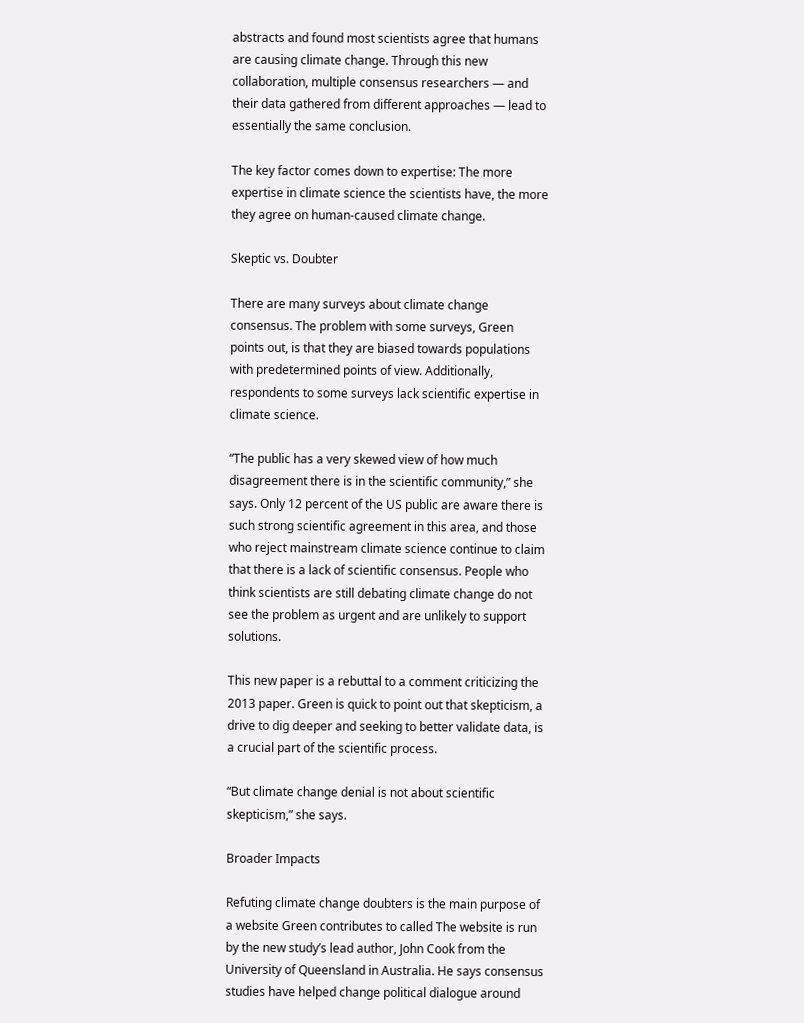abstracts and found most scientists agree that humans are causing climate change. Through this new collaboration, multiple consensus researchers — and their data gathered from different approaches — lead to essentially the same conclusion.

The key factor comes down to expertise: The more expertise in climate science the scientists have, the more they agree on human-caused climate change.

Skeptic vs. Doubter

There are many surveys about climate change consensus. The problem with some surveys, Green points out, is that they are biased towards populations with predetermined points of view. Additionally, respondents to some surveys lack scientific expertise in climate science.

“The public has a very skewed view of how much disagreement there is in the scientific community,” she says. Only 12 percent of the US public are aware there is such strong scientific agreement in this area, and those who reject mainstream climate science continue to claim that there is a lack of scientific consensus. People who think scientists are still debating climate change do not see the problem as urgent and are unlikely to support solutions.

This new paper is a rebuttal to a comment criticizing the 2013 paper. Green is quick to point out that skepticism, a drive to dig deeper and seeking to better validate data, is a crucial part of the scientific process.

“But climate change denial is not about scientific skepticism,” she says.

Broader Impacts

Refuting climate change doubters is the main purpose of a website Green contributes to called The website is run by the new study’s lead author, John Cook from the University of Queensland in Australia. He says consensus studies have helped change political dialogue around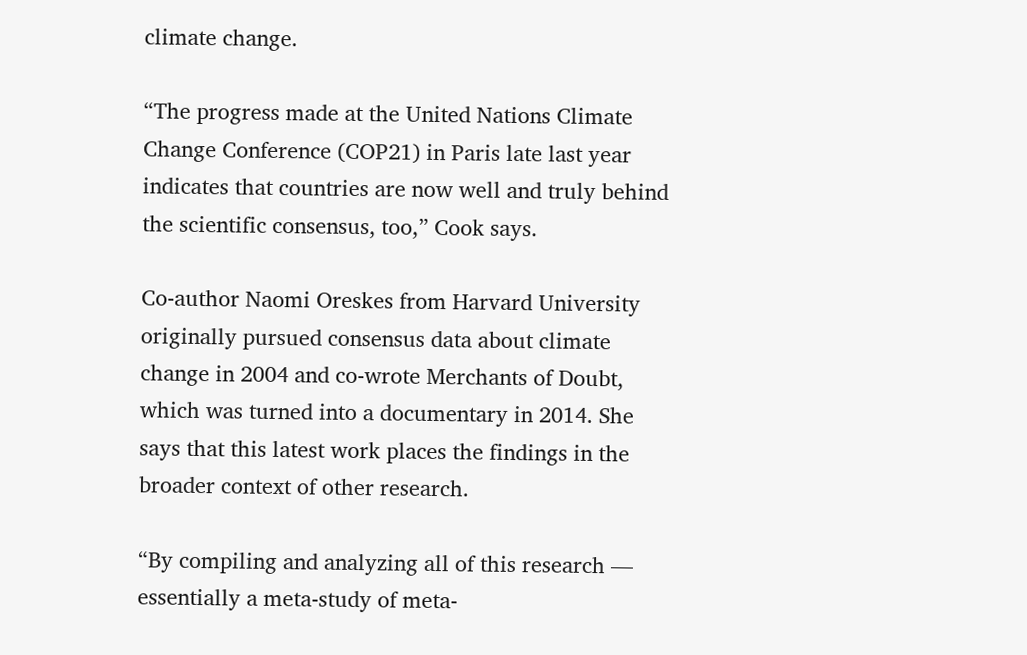climate change.

“The progress made at the United Nations Climate Change Conference (COP21) in Paris late last year indicates that countries are now well and truly behind the scientific consensus, too,” Cook says.

Co-author Naomi Oreskes from Harvard University originally pursued consensus data about climate change in 2004 and co-wrote Merchants of Doubt, which was turned into a documentary in 2014. She says that this latest work places the findings in the broader context of other research.

“By compiling and analyzing all of this research — essentially a meta-study of meta-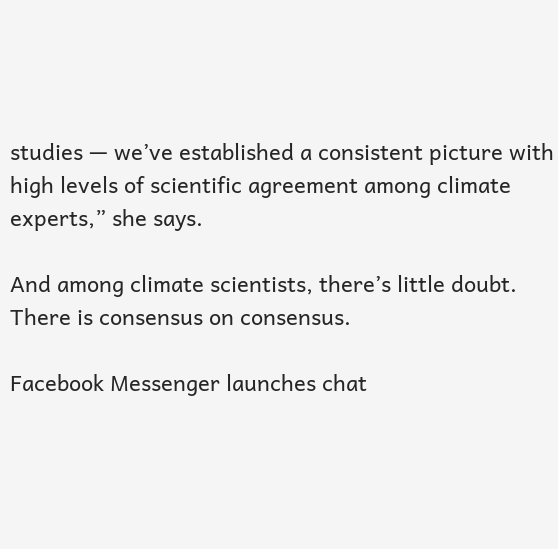studies — we’ve established a consistent picture with high levels of scientific agreement among climate experts,” she says.

And among climate scientists, there’s little doubt. There is consensus on consensus.

Facebook Messenger launches chat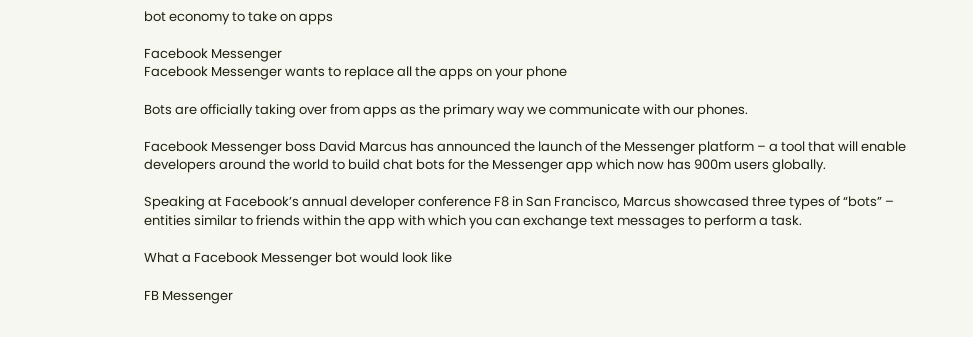bot economy to take on apps

Facebook Messenger
Facebook Messenger wants to replace all the apps on your phone

Bots are officially taking over from apps as the primary way we communicate with our phones.

Facebook Messenger boss David Marcus has announced the launch of the Messenger platform – a tool that will enable developers around the world to build chat bots for the Messenger app which now has 900m users globally.

Speaking at Facebook’s annual developer conference F8 in San Francisco, Marcus showcased three types of “bots” – entities similar to friends within the app with which you can exchange text messages to perform a task.

What a Facebook Messenger bot would look like

FB Messenger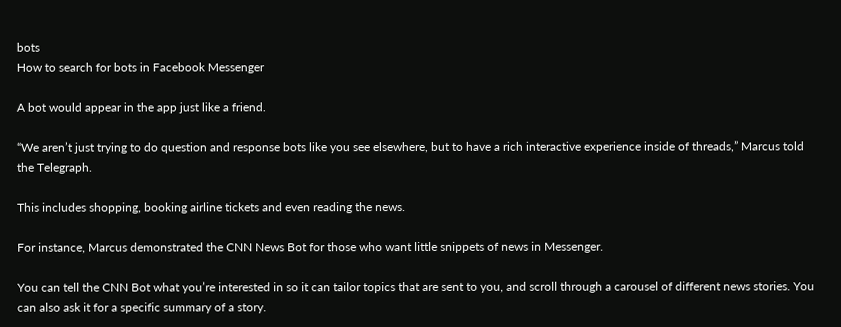bots
How to search for bots in Facebook Messenger

A bot would appear in the app just like a friend.

“We aren’t just trying to do question and response bots like you see elsewhere, but to have a rich interactive experience inside of threads,” Marcus told the Telegraph.

This includes shopping, booking airline tickets and even reading the news.

For instance, Marcus demonstrated the CNN News Bot for those who want little snippets of news in Messenger.

You can tell the CNN Bot what you’re interested in so it can tailor topics that are sent to you, and scroll through a carousel of different news stories. You can also ask it for a specific summary of a story.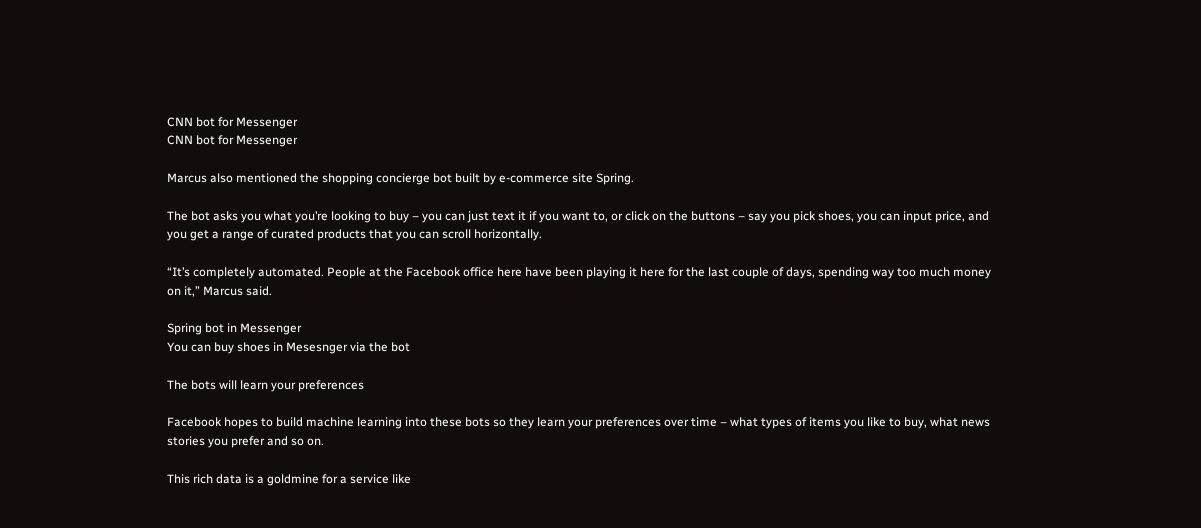CNN bot for Messenger
CNN bot for Messenger

Marcus also mentioned the shopping concierge bot built by e-commerce site Spring.

The bot asks you what you’re looking to buy – you can just text it if you want to, or click on the buttons – say you pick shoes, you can input price, and you get a range of curated products that you can scroll horizontally.

“It’s completely automated. People at the Facebook office here have been playing it here for the last couple of days, spending way too much money on it,” Marcus said.

Spring bot in Messenger
You can buy shoes in Mesesnger via the bot

The bots will learn your preferences

Facebook hopes to build machine learning into these bots so they learn your preferences over time – what types of items you like to buy, what news stories you prefer and so on.

This rich data is a goldmine for a service like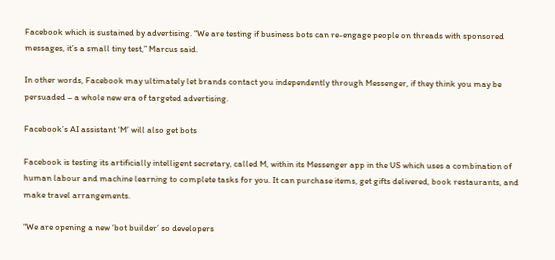Facebook which is sustained by advertising. “We are testing if business bots can re-engage people on threads with sponsored messages, it’s a small tiny test,” Marcus said.

In other words, Facebook may ultimately let brands contact you independently through Messenger, if they think you may be persuaded – a whole new era of targeted advertising.

Facebook’s AI assistant ‘M’ will also get bots

Facebook is testing its artificially intelligent secretary, called M, within its Messenger app in the US which uses a combination of human labour and machine learning to complete tasks for you. It can purchase items, get gifts delivered, book restaurants, and make travel arrangements.

“We are opening a new ‘bot builder’ so developers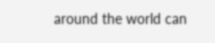around the world can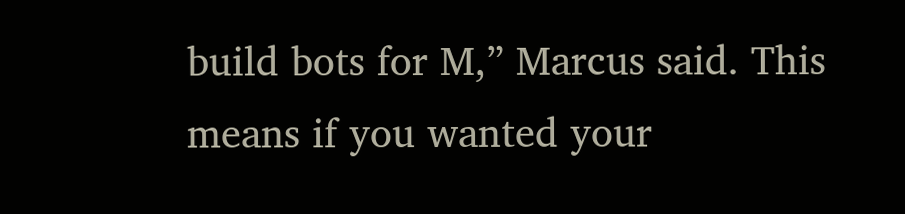build bots for M,” Marcus said. This means if you wanted your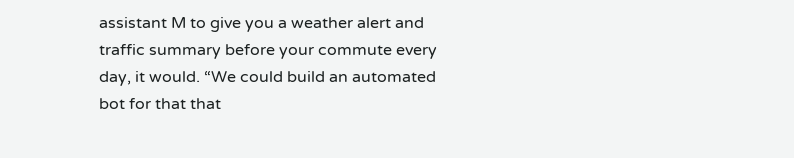assistant M to give you a weather alert and traffic summary before your commute every day, it would. “We could build an automated bot for that that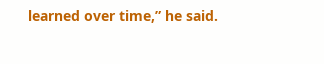learned over time,” he said.